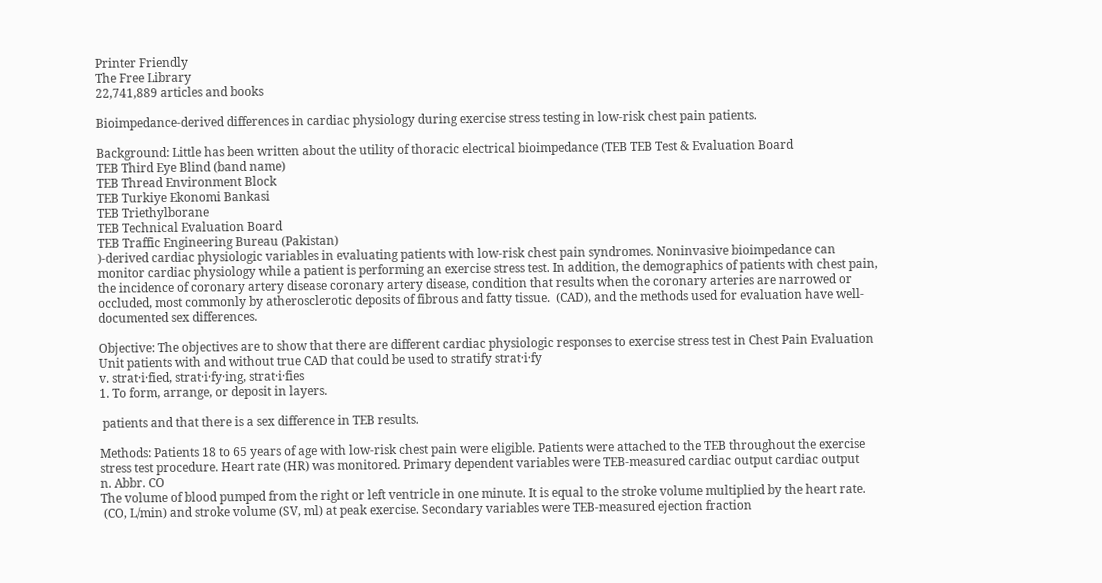Printer Friendly
The Free Library
22,741,889 articles and books

Bioimpedance-derived differences in cardiac physiology during exercise stress testing in low-risk chest pain patients.

Background: Little has been written about the utility of thoracic electrical bioimpedance (TEB TEB Test & Evaluation Board
TEB Third Eye Blind (band name)
TEB Thread Environment Block
TEB Turkiye Ekonomi Bankasi
TEB Triethylborane
TEB Technical Evaluation Board
TEB Traffic Engineering Bureau (Pakistan)
)-derived cardiac physiologic variables in evaluating patients with low-risk chest pain syndromes. Noninvasive bioimpedance can monitor cardiac physiology while a patient is performing an exercise stress test. In addition, the demographics of patients with chest pain, the incidence of coronary artery disease coronary artery disease, condition that results when the coronary arteries are narrowed or occluded, most commonly by atherosclerotic deposits of fibrous and fatty tissue.  (CAD), and the methods used for evaluation have well-documented sex differences.

Objective: The objectives are to show that there are different cardiac physiologic responses to exercise stress test in Chest Pain Evaluation Unit patients with and without true CAD that could be used to stratify strat·i·fy
v. strat·i·fied, strat·i·fy·ing, strat·i·fies
1. To form, arrange, or deposit in layers.

 patients and that there is a sex difference in TEB results.

Methods: Patients 18 to 65 years of age with low-risk chest pain were eligible. Patients were attached to the TEB throughout the exercise stress test procedure. Heart rate (HR) was monitored. Primary dependent variables were TEB-measured cardiac output cardiac output
n. Abbr. CO
The volume of blood pumped from the right or left ventricle in one minute. It is equal to the stroke volume multiplied by the heart rate.
 (CO, L/min) and stroke volume (SV, ml) at peak exercise. Secondary variables were TEB-measured ejection fraction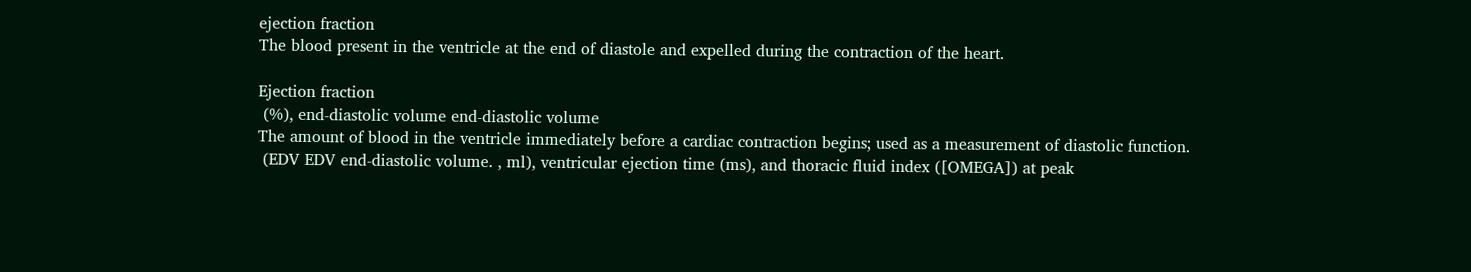ejection fraction
The blood present in the ventricle at the end of diastole and expelled during the contraction of the heart.

Ejection fraction
 (%), end-diastolic volume end-diastolic volume
The amount of blood in the ventricle immediately before a cardiac contraction begins; used as a measurement of diastolic function.
 (EDV EDV end-diastolic volume. , ml), ventricular ejection time (ms), and thoracic fluid index ([OMEGA]) at peak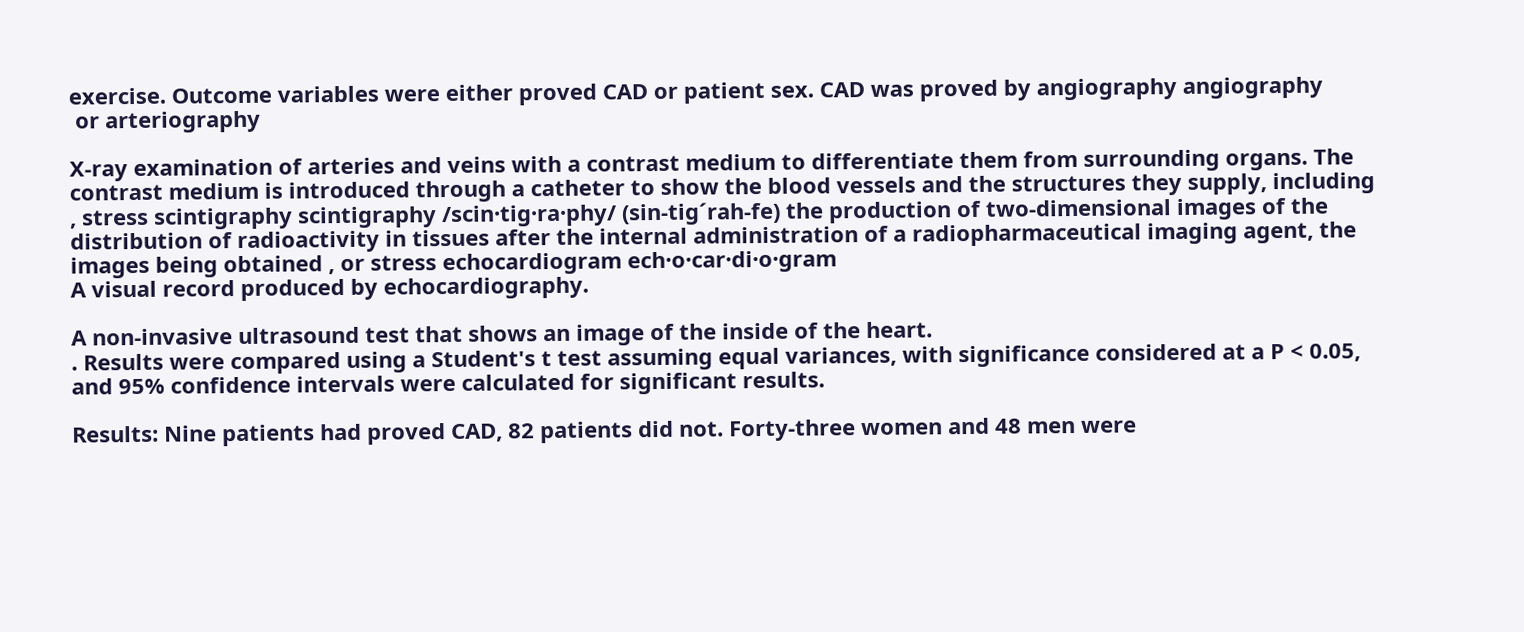exercise. Outcome variables were either proved CAD or patient sex. CAD was proved by angiography angiography
 or arteriography

X-ray examination of arteries and veins with a contrast medium to differentiate them from surrounding organs. The contrast medium is introduced through a catheter to show the blood vessels and the structures they supply, including
, stress scintigraphy scintigraphy /scin·tig·ra·phy/ (sin-tig´rah-fe) the production of two-dimensional images of the distribution of radioactivity in tissues after the internal administration of a radiopharmaceutical imaging agent, the images being obtained , or stress echocardiogram ech·o·car·di·o·gram
A visual record produced by echocardiography.

A non-invasive ultrasound test that shows an image of the inside of the heart.
. Results were compared using a Student's t test assuming equal variances, with significance considered at a P < 0.05, and 95% confidence intervals were calculated for significant results.

Results: Nine patients had proved CAD, 82 patients did not. Forty-three women and 48 men were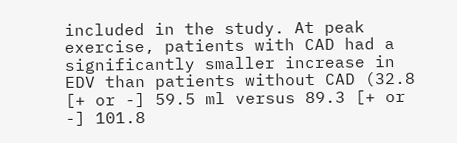included in the study. At peak exercise, patients with CAD had a significantly smaller increase in EDV than patients without CAD (32.8 [+ or -] 59.5 ml versus 89.3 [+ or -] 101.8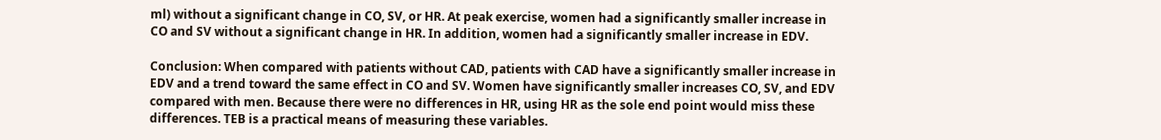ml) without a significant change in CO, SV, or HR. At peak exercise, women had a significantly smaller increase in CO and SV without a significant change in HR. In addition, women had a significantly smaller increase in EDV.

Conclusion: When compared with patients without CAD, patients with CAD have a significantly smaller increase in EDV and a trend toward the same effect in CO and SV. Women have significantly smaller increases CO, SV, and EDV compared with men. Because there were no differences in HR, using HR as the sole end point would miss these differences. TEB is a practical means of measuring these variables.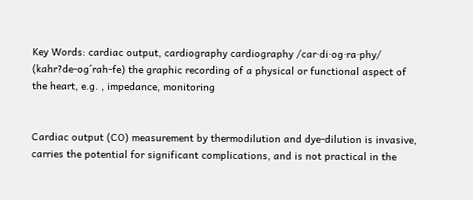Key Words: cardiac output, cardiography cardiography /car·di·og·ra·phy/ (kahr?de-og´rah-fe) the graphic recording of a physical or functional aspect of the heart, e.g. , impedance, monitoring


Cardiac output (CO) measurement by thermodilution and dye-dilution is invasive, carries the potential for significant complications, and is not practical in the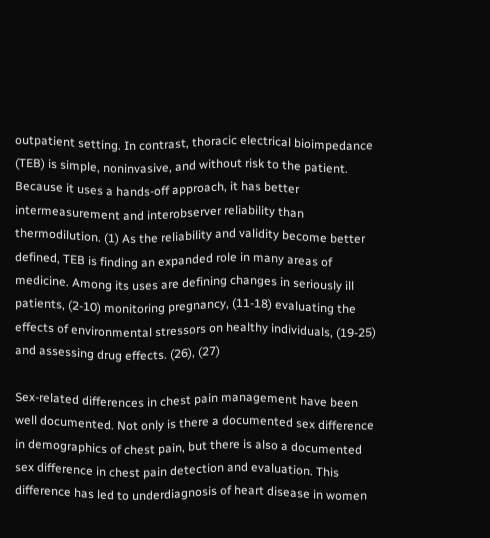outpatient setting. In contrast, thoracic electrical bioimpedance (TEB) is simple, noninvasive, and without risk to the patient. Because it uses a hands-off approach, it has better intermeasurement and interobserver reliability than thermodilution. (1) As the reliability and validity become better defined, TEB is finding an expanded role in many areas of medicine. Among its uses are defining changes in seriously ill patients, (2-10) monitoring pregnancy, (11-18) evaluating the effects of environmental stressors on healthy individuals, (19-25) and assessing drug effects. (26), (27)

Sex-related differences in chest pain management have been well documented. Not only is there a documented sex difference in demographics of chest pain, but there is also a documented sex difference in chest pain detection and evaluation. This difference has led to underdiagnosis of heart disease in women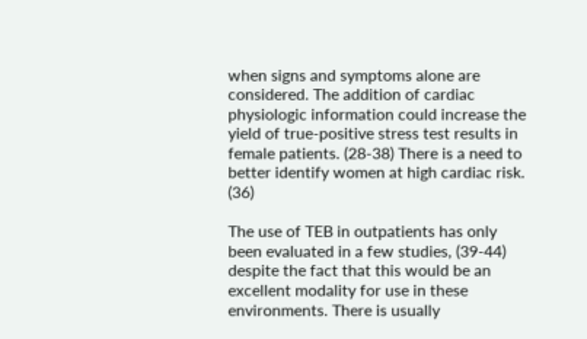when signs and symptoms alone are considered. The addition of cardiac physiologic information could increase the yield of true-positive stress test results in female patients. (28-38) There is a need to better identify women at high cardiac risk. (36)

The use of TEB in outpatients has only been evaluated in a few studies, (39-44) despite the fact that this would be an excellent modality for use in these environments. There is usually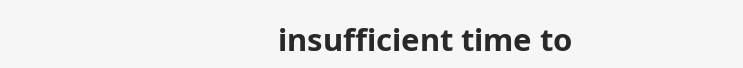insufficient time to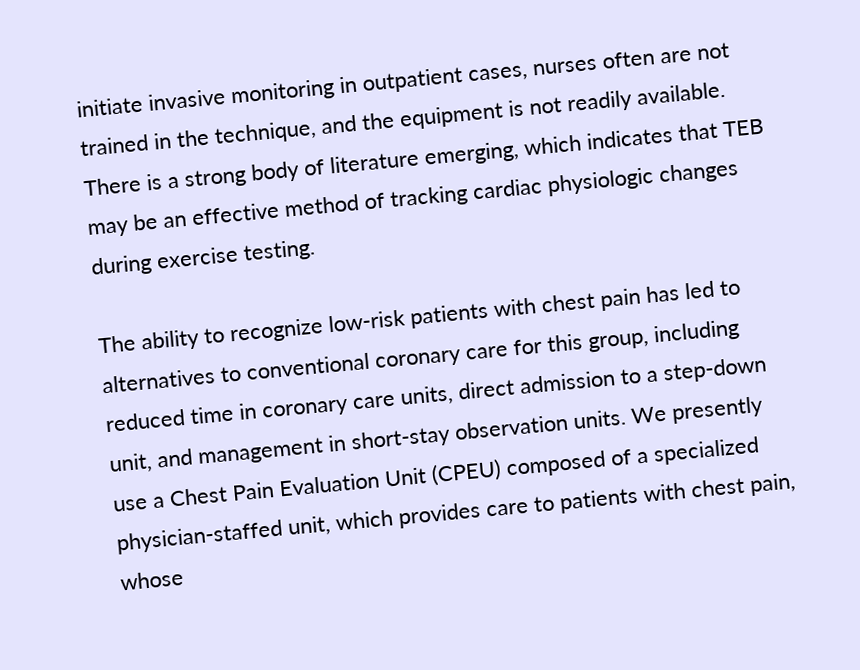initiate invasive monitoring in outpatient cases, nurses often are not trained in the technique, and the equipment is not readily available. There is a strong body of literature emerging, which indicates that TEB may be an effective method of tracking cardiac physiologic changes during exercise testing.

The ability to recognize low-risk patients with chest pain has led to alternatives to conventional coronary care for this group, including reduced time in coronary care units, direct admission to a step-down unit, and management in short-stay observation units. We presently use a Chest Pain Evaluation Unit (CPEU) composed of a specialized physician-staffed unit, which provides care to patients with chest pain, whose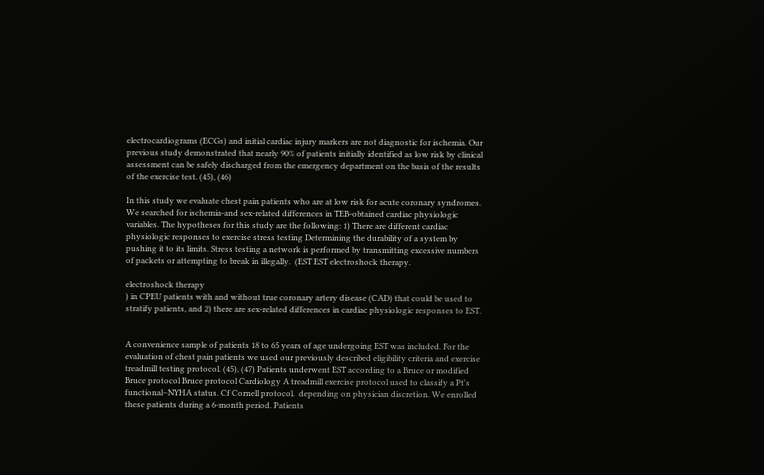electrocardiograms (ECGs) and initial cardiac injury markers are not diagnostic for ischemia. Our previous study demonstrated that nearly 90% of patients initially identified as low risk by clinical assessment can be safely discharged from the emergency department on the basis of the results of the exercise test. (45), (46)

In this study we evaluate chest pain patients who are at low risk for acute coronary syndromes. We searched for ischemia-and sex-related differences in TEB-obtained cardiac physiologic variables. The hypotheses for this study are the following: 1) There are different cardiac physiologic responses to exercise stress testing Determining the durability of a system by pushing it to its limits. Stress testing a network is performed by transmitting excessive numbers of packets or attempting to break in illegally.  (EST EST electroshock therapy.

electroshock therapy
) in CPEU patients with and without true coronary artery disease (CAD) that could be used to stratify patients, and 2) there are sex-related differences in cardiac physiologic responses to EST.


A convenience sample of patients 18 to 65 years of age undergoing EST was included. For the evaluation of chest pain patients we used our previously described eligibility criteria and exercise treadmill testing protocol. (45), (47) Patients underwent EST according to a Bruce or modified Bruce protocol Bruce protocol Cardiology A treadmill exercise protocol used to classify a Pt's functional–NYHA status. Cf Cornell protocol.  depending on physician discretion. We enrolled these patients during a 6-month period. Patients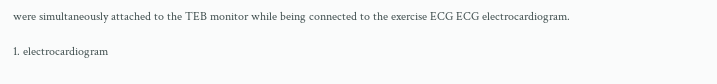were simultaneously attached to the TEB monitor while being connected to the exercise ECG ECG electrocardiogram.

1. electrocardiogram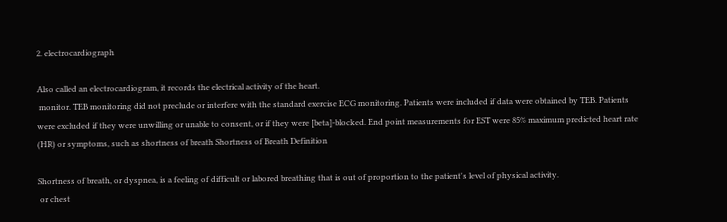2. electrocardiograph

Also called an electrocardiogram, it records the electrical activity of the heart.
 monitor. TEB monitoring did not preclude or interfere with the standard exercise ECG monitoring. Patients were included if data were obtained by TEB. Patients were excluded if they were unwilling or unable to consent, or if they were [beta]-blocked. End point measurements for EST were 85% maximum predicted heart rate (HR) or symptoms, such as shortness of breath Shortness of Breath Definition

Shortness of breath, or dyspnea, is a feeling of difficult or labored breathing that is out of proportion to the patient's level of physical activity.
 or chest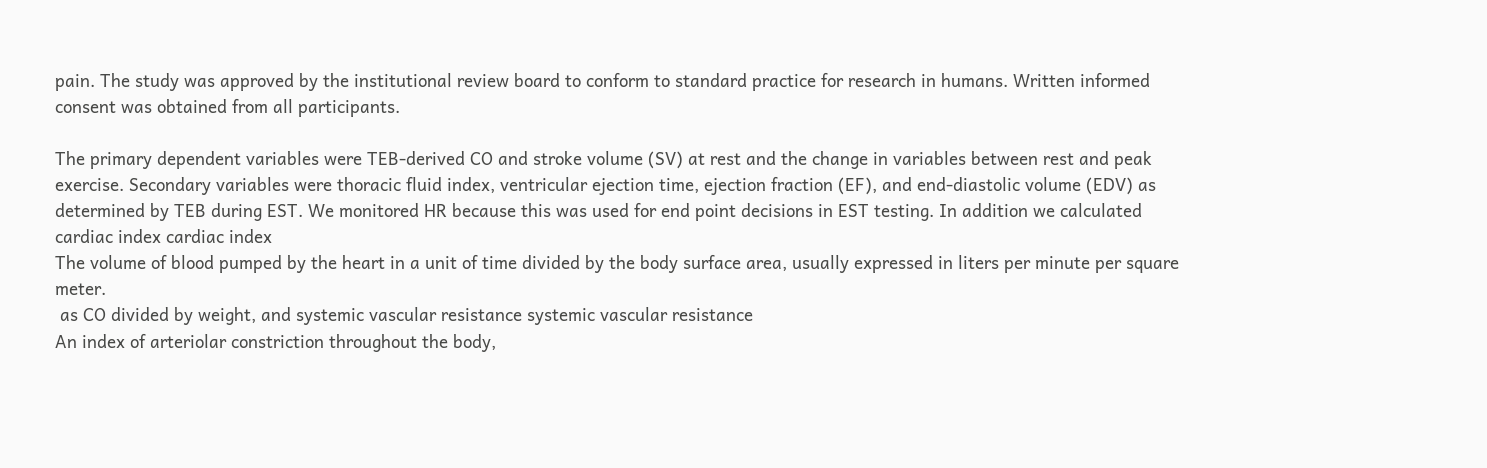pain. The study was approved by the institutional review board to conform to standard practice for research in humans. Written informed consent was obtained from all participants.

The primary dependent variables were TEB-derived CO and stroke volume (SV) at rest and the change in variables between rest and peak exercise. Secondary variables were thoracic fluid index, ventricular ejection time, ejection fraction (EF), and end-diastolic volume (EDV) as determined by TEB during EST. We monitored HR because this was used for end point decisions in EST testing. In addition we calculated cardiac index cardiac index
The volume of blood pumped by the heart in a unit of time divided by the body surface area, usually expressed in liters per minute per square meter.
 as CO divided by weight, and systemic vascular resistance systemic vascular resistance
An index of arteriolar constriction throughout the body,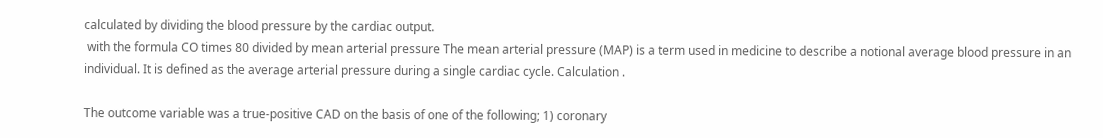calculated by dividing the blood pressure by the cardiac output.
 with the formula CO times 80 divided by mean arterial pressure The mean arterial pressure (MAP) is a term used in medicine to describe a notional average blood pressure in an individual. It is defined as the average arterial pressure during a single cardiac cycle. Calculation .

The outcome variable was a true-positive CAD on the basis of one of the following; 1) coronary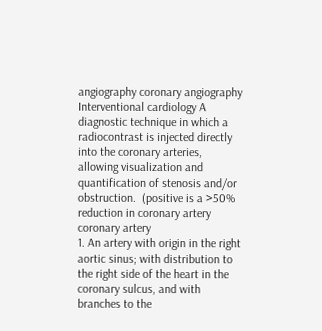angiography coronary angiography Interventional cardiology A diagnostic technique in which a radiocontrast is injected directly into the coronary arteries, allowing visualization and quantification of stenosis and/or obstruction.  (positive is a >50% reduction in coronary artery coronary artery
1. An artery with origin in the right aortic sinus; with distribution to the right side of the heart in the coronary sulcus, and with branches to the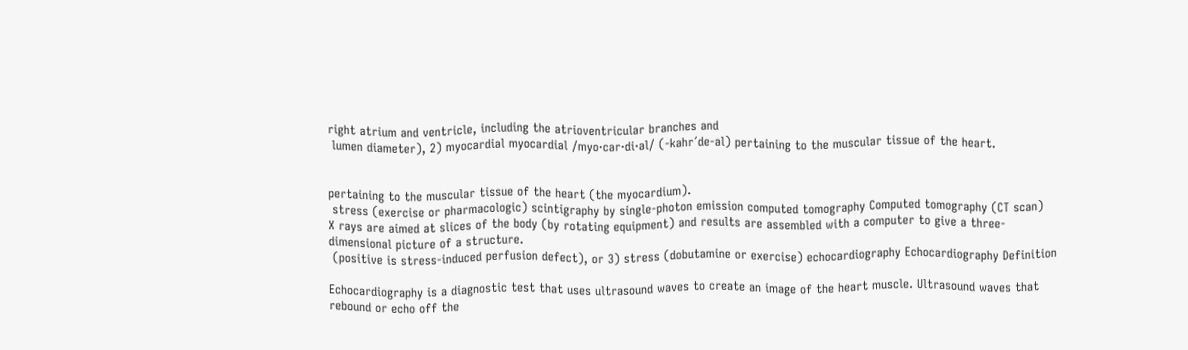right atrium and ventricle, including the atrioventricular branches and
 lumen diameter), 2) myocardial myocardial /myo·car·di·al/ (-kahr´de-al) pertaining to the muscular tissue of the heart.


pertaining to the muscular tissue of the heart (the myocardium).
 stress (exercise or pharmacologic) scintigraphy by single-photon emission computed tomography Computed tomography (CT scan)
X rays are aimed at slices of the body (by rotating equipment) and results are assembled with a computer to give a three-dimensional picture of a structure.
 (positive is stress-induced perfusion defect), or 3) stress (dobutamine or exercise) echocardiography Echocardiography Definition

Echocardiography is a diagnostic test that uses ultrasound waves to create an image of the heart muscle. Ultrasound waves that rebound or echo off the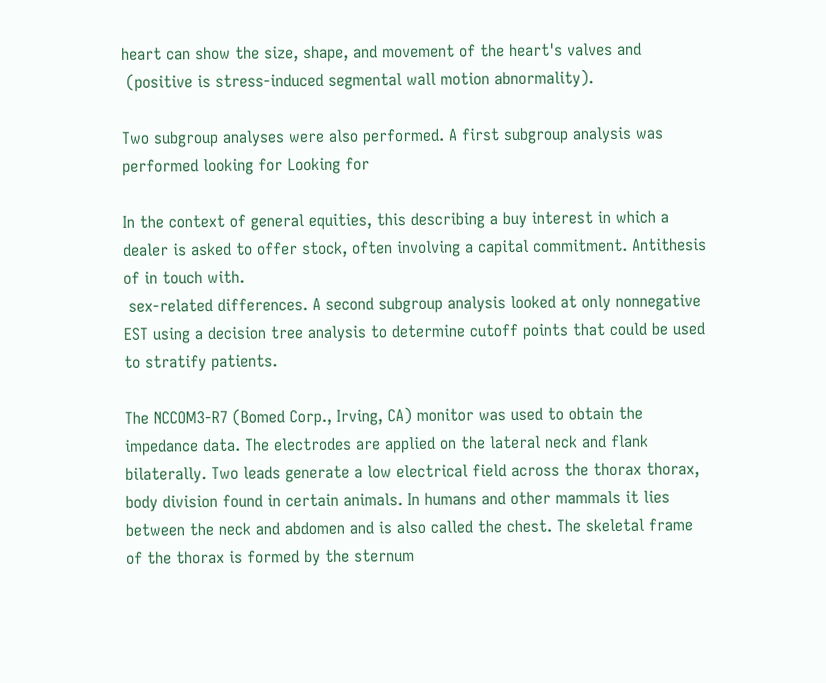heart can show the size, shape, and movement of the heart's valves and
 (positive is stress-induced segmental wall motion abnormality).

Two subgroup analyses were also performed. A first subgroup analysis was performed looking for Looking for

In the context of general equities, this describing a buy interest in which a dealer is asked to offer stock, often involving a capital commitment. Antithesis of in touch with.
 sex-related differences. A second subgroup analysis looked at only nonnegative EST using a decision tree analysis to determine cutoff points that could be used to stratify patients.

The NCCOM3-R7 (Bomed Corp., Irving, CA) monitor was used to obtain the impedance data. The electrodes are applied on the lateral neck and flank bilaterally. Two leads generate a low electrical field across the thorax thorax, body division found in certain animals. In humans and other mammals it lies between the neck and abdomen and is also called the chest. The skeletal frame of the thorax is formed by the sternum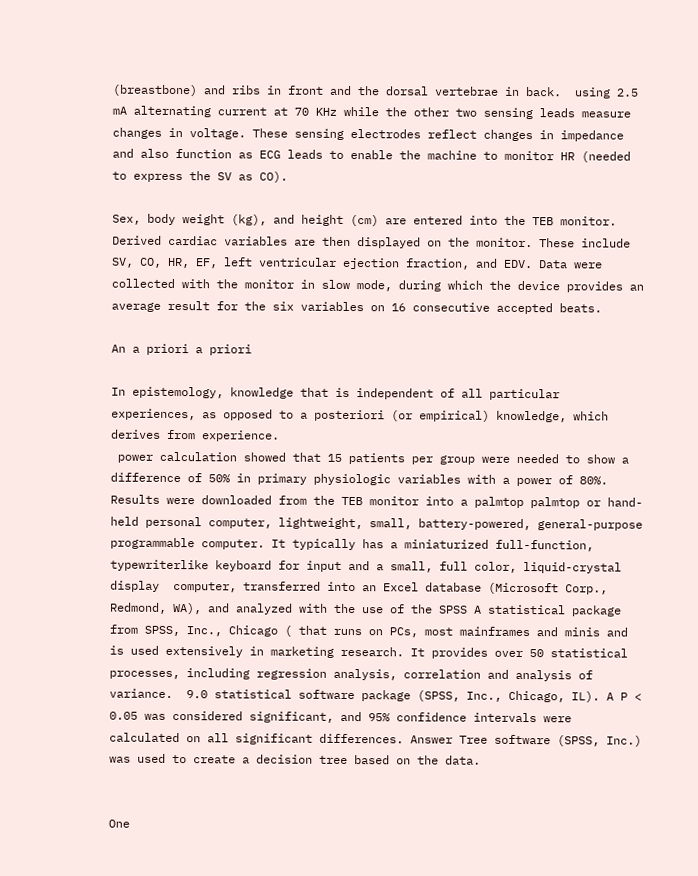(breastbone) and ribs in front and the dorsal vertebrae in back.  using 2.5 mA alternating current at 70 KHz while the other two sensing leads measure changes in voltage. These sensing electrodes reflect changes in impedance and also function as ECG leads to enable the machine to monitor HR (needed to express the SV as CO).

Sex, body weight (kg), and height (cm) are entered into the TEB monitor. Derived cardiac variables are then displayed on the monitor. These include SV, CO, HR, EF, left ventricular ejection fraction, and EDV. Data were collected with the monitor in slow mode, during which the device provides an average result for the six variables on 16 consecutive accepted beats.

An a priori a priori

In epistemology, knowledge that is independent of all particular experiences, as opposed to a posteriori (or empirical) knowledge, which derives from experience.
 power calculation showed that 15 patients per group were needed to show a difference of 50% in primary physiologic variables with a power of 80%. Results were downloaded from the TEB monitor into a palmtop palmtop or hand-held personal computer, lightweight, small, battery-powered, general-purpose programmable computer. It typically has a miniaturized full-function, typewriterlike keyboard for input and a small, full color, liquid-crystal display  computer, transferred into an Excel database (Microsoft Corp., Redmond, WA), and analyzed with the use of the SPSS A statistical package from SPSS, Inc., Chicago ( that runs on PCs, most mainframes and minis and is used extensively in marketing research. It provides over 50 statistical processes, including regression analysis, correlation and analysis of variance.  9.0 statistical software package (SPSS, Inc., Chicago, IL). A P < 0.05 was considered significant, and 95% confidence intervals were calculated on all significant differences. Answer Tree software (SPSS, Inc.) was used to create a decision tree based on the data.


One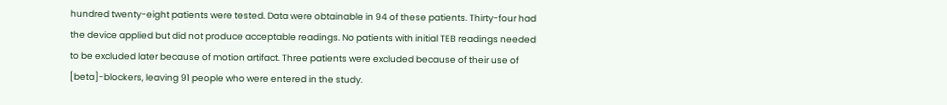hundred twenty-eight patients were tested. Data were obtainable in 94 of these patients. Thirty-four had the device applied but did not produce acceptable readings. No patients with initial TEB readings needed to be excluded later because of motion artifact. Three patients were excluded because of their use of [beta]-blockers, leaving 91 people who were entered in the study.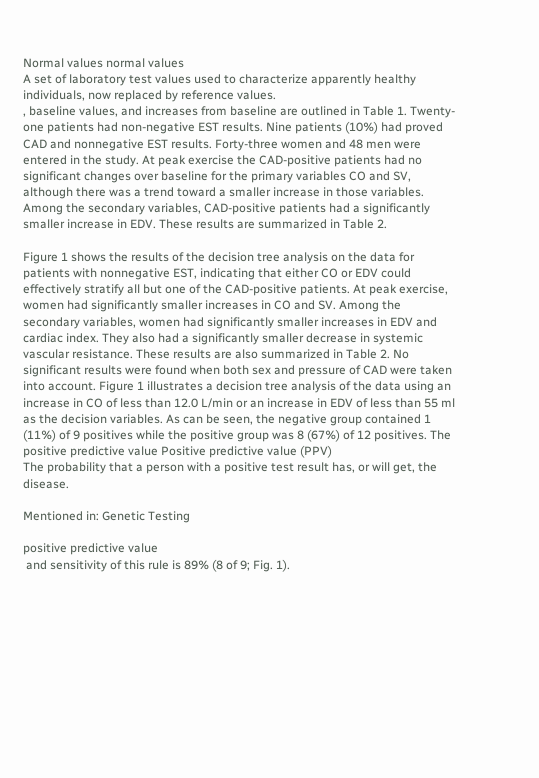Normal values normal values
A set of laboratory test values used to characterize apparently healthy individuals, now replaced by reference values.
, baseline values, and increases from baseline are outlined in Table 1. Twenty-one patients had non-negative EST results. Nine patients (10%) had proved CAD and nonnegative EST results. Forty-three women and 48 men were entered in the study. At peak exercise the CAD-positive patients had no significant changes over baseline for the primary variables CO and SV, although there was a trend toward a smaller increase in those variables. Among the secondary variables, CAD-positive patients had a significantly smaller increase in EDV. These results are summarized in Table 2.

Figure 1 shows the results of the decision tree analysis on the data for patients with nonnegative EST, indicating that either CO or EDV could effectively stratify all but one of the CAD-positive patients. At peak exercise, women had significantly smaller increases in CO and SV. Among the secondary variables, women had significantly smaller increases in EDV and cardiac index. They also had a significantly smaller decrease in systemic vascular resistance. These results are also summarized in Table 2. No significant results were found when both sex and pressure of CAD were taken into account. Figure 1 illustrates a decision tree analysis of the data using an increase in CO of less than 12.0 L/min or an increase in EDV of less than 55 ml as the decision variables. As can be seen, the negative group contained 1 (11%) of 9 positives while the positive group was 8 (67%) of 12 positives. The positive predictive value Positive predictive value (PPV)
The probability that a person with a positive test result has, or will get, the disease.

Mentioned in: Genetic Testing

positive predictive value
 and sensitivity of this rule is 89% (8 of 9; Fig. 1).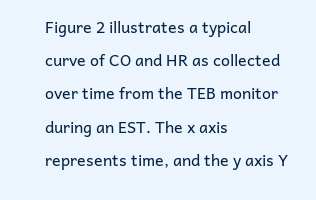Figure 2 illustrates a typical curve of CO and HR as collected over time from the TEB monitor during an EST. The x axis represents time, and the y axis Y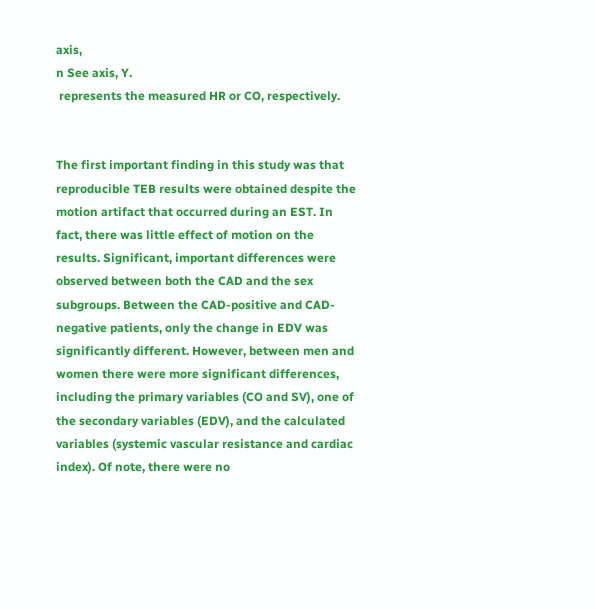axis,
n See axis, Y.
 represents the measured HR or CO, respectively.


The first important finding in this study was that reproducible TEB results were obtained despite the motion artifact that occurred during an EST. In fact, there was little effect of motion on the results. Significant, important differences were observed between both the CAD and the sex subgroups. Between the CAD-positive and CAD-negative patients, only the change in EDV was significantly different. However, between men and women there were more significant differences, including the primary variables (CO and SV), one of the secondary variables (EDV), and the calculated variables (systemic vascular resistance and cardiac index). Of note, there were no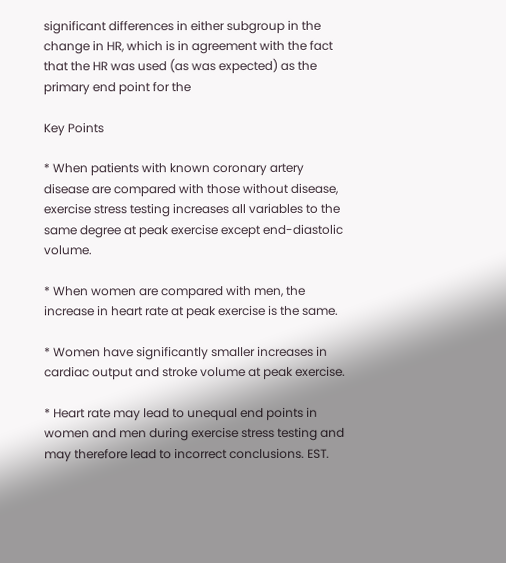significant differences in either subgroup in the change in HR, which is in agreement with the fact that the HR was used (as was expected) as the primary end point for the

Key Points

* When patients with known coronary artery disease are compared with those without disease, exercise stress testing increases all variables to the same degree at peak exercise except end-diastolic volume.

* When women are compared with men, the increase in heart rate at peak exercise is the same.

* Women have significantly smaller increases in cardiac output and stroke volume at peak exercise.

* Heart rate may lead to unequal end points in women and men during exercise stress testing and may therefore lead to incorrect conclusions. EST.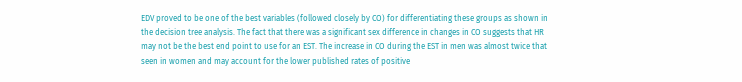EDV proved to be one of the best variables (followed closely by CO) for differentiating these groups as shown in the decision tree analysis. The fact that there was a significant sex difference in changes in CO suggests that HR may not be the best end point to use for an EST. The increase in CO during the EST in men was almost twice that seen in women and may account for the lower published rates of positive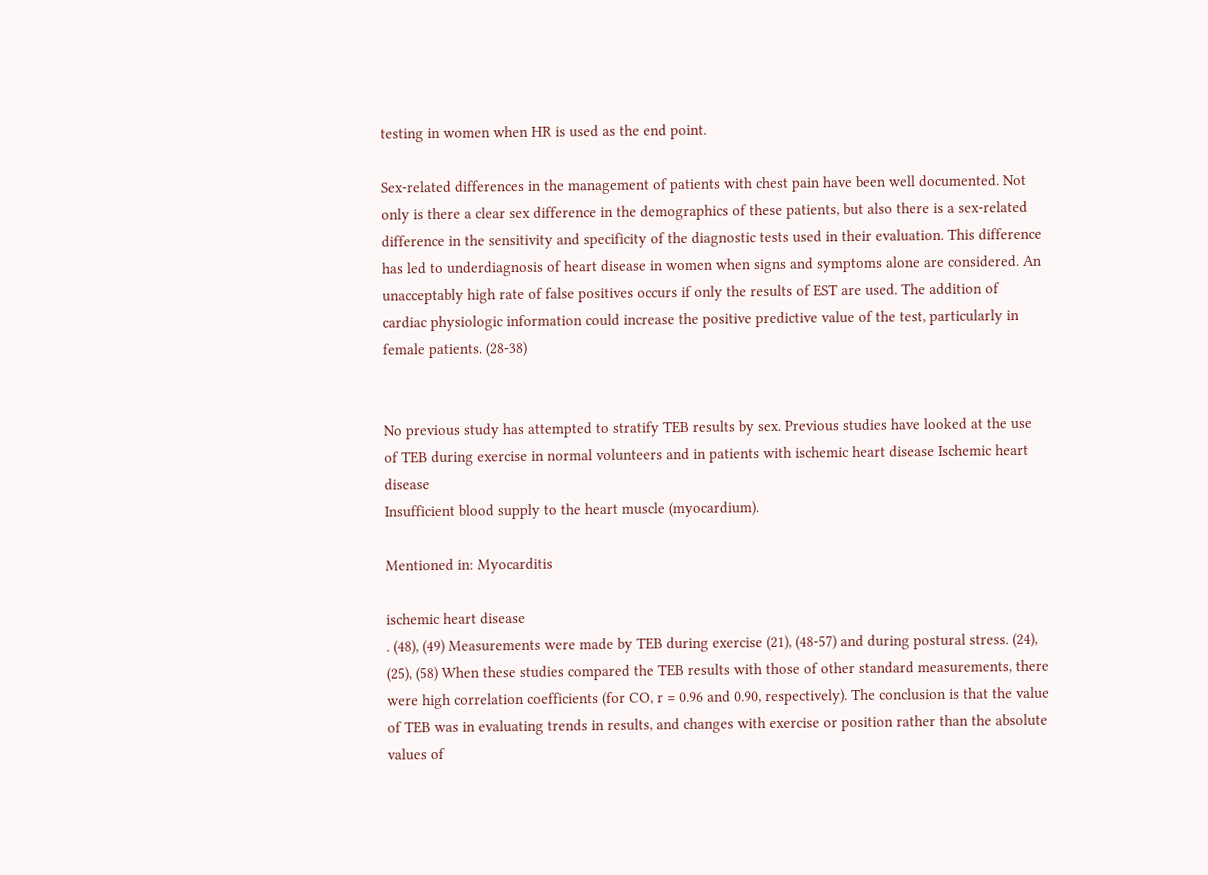testing in women when HR is used as the end point.

Sex-related differences in the management of patients with chest pain have been well documented. Not only is there a clear sex difference in the demographics of these patients, but also there is a sex-related difference in the sensitivity and specificity of the diagnostic tests used in their evaluation. This difference has led to underdiagnosis of heart disease in women when signs and symptoms alone are considered. An unacceptably high rate of false positives occurs if only the results of EST are used. The addition of cardiac physiologic information could increase the positive predictive value of the test, particularly in female patients. (28-38)


No previous study has attempted to stratify TEB results by sex. Previous studies have looked at the use of TEB during exercise in normal volunteers and in patients with ischemic heart disease Ischemic heart disease
Insufficient blood supply to the heart muscle (myocardium).

Mentioned in: Myocarditis

ischemic heart disease
. (48), (49) Measurements were made by TEB during exercise (21), (48-57) and during postural stress. (24), (25), (58) When these studies compared the TEB results with those of other standard measurements, there were high correlation coefficients (for CO, r = 0.96 and 0.90, respectively). The conclusion is that the value of TEB was in evaluating trends in results, and changes with exercise or position rather than the absolute values of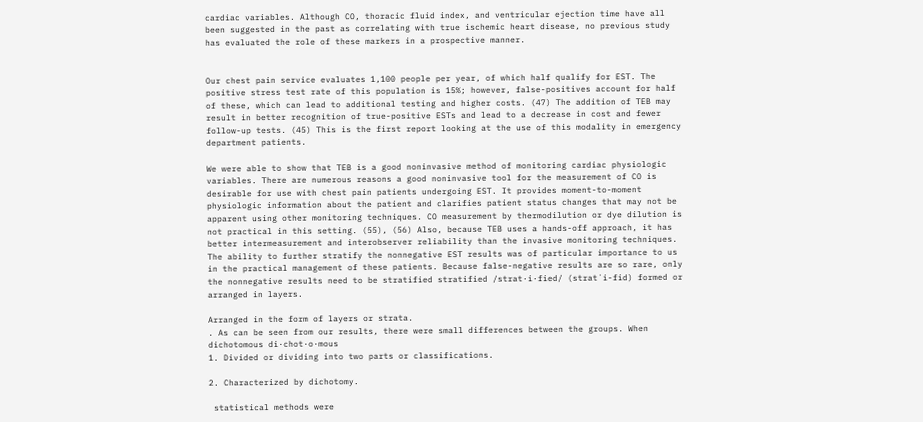cardiac variables. Although CO, thoracic fluid index, and ventricular ejection time have all been suggested in the past as correlating with true ischemic heart disease, no previous study has evaluated the role of these markers in a prospective manner.


Our chest pain service evaluates 1,100 people per year, of which half qualify for EST. The positive stress test rate of this population is 15%; however, false-positives account for half of these, which can lead to additional testing and higher costs. (47) The addition of TEB may result in better recognition of true-positive ESTs and lead to a decrease in cost and fewer follow-up tests. (45) This is the first report looking at the use of this modality in emergency department patients.

We were able to show that TEB is a good noninvasive method of monitoring cardiac physiologic variables. There are numerous reasons a good noninvasive tool for the measurement of CO is desirable for use with chest pain patients undergoing EST. It provides moment-to-moment physiologic information about the patient and clarifies patient status changes that may not be apparent using other monitoring techniques. CO measurement by thermodilution or dye dilution is not practical in this setting. (55), (56) Also, because TEB uses a hands-off approach, it has better intermeasurement and interobserver reliability than the invasive monitoring techniques. The ability to further stratify the nonnegative EST results was of particular importance to us in the practical management of these patients. Because false-negative results are so rare, only the nonnegative results need to be stratified stratified /strat·i·fied/ (strat´i-fid) formed or arranged in layers.

Arranged in the form of layers or strata.
. As can be seen from our results, there were small differences between the groups. When dichotomous di·chot·o·mous
1. Divided or dividing into two parts or classifications.

2. Characterized by dichotomy.

 statistical methods were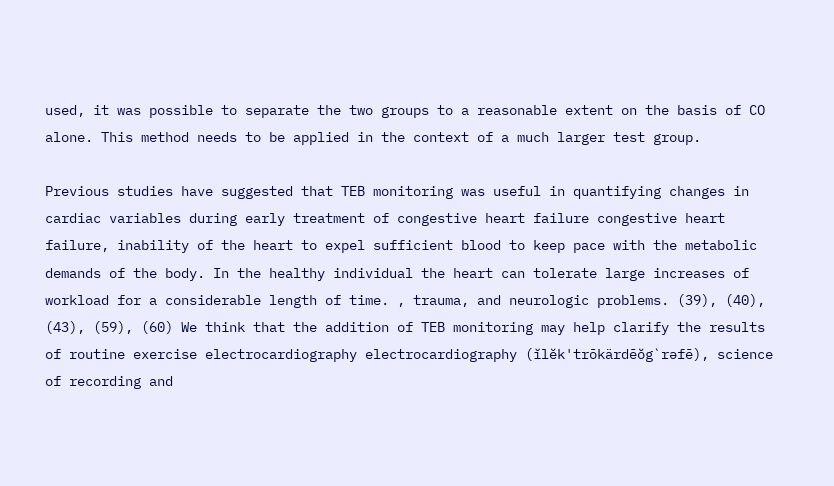used, it was possible to separate the two groups to a reasonable extent on the basis of CO alone. This method needs to be applied in the context of a much larger test group.

Previous studies have suggested that TEB monitoring was useful in quantifying changes in cardiac variables during early treatment of congestive heart failure congestive heart failure, inability of the heart to expel sufficient blood to keep pace with the metabolic demands of the body. In the healthy individual the heart can tolerate large increases of workload for a considerable length of time. , trauma, and neurologic problems. (39), (40), (43), (59), (60) We think that the addition of TEB monitoring may help clarify the results of routine exercise electrocardiography electrocardiography (ĭlĕk'trōkärdēŏg`rəfē), science of recording and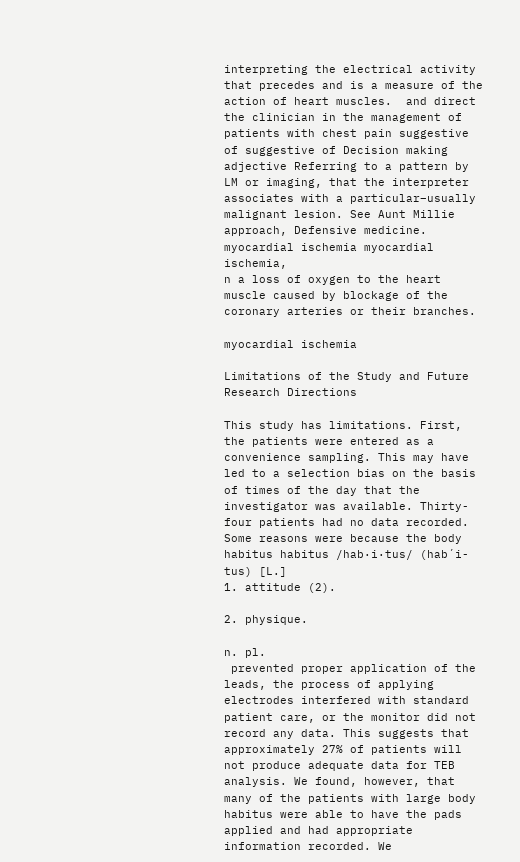interpreting the electrical activity that precedes and is a measure of the action of heart muscles.  and direct the clinician in the management of patients with chest pain suggestive of suggestive of Decision making adjective Referring to a pattern by LM or imaging, that the interpreter associates with a particular–usually malignant lesion. See Aunt Millie approach, Defensive medicine.  myocardial ischemia myocardial ischemia,
n a loss of oxygen to the heart muscle caused by blockage of the coronary arteries or their branches.

myocardial ischemia

Limitations of the Study and Future Research Directions

This study has limitations. First, the patients were entered as a convenience sampling. This may have led to a selection bias on the basis of times of the day that the investigator was available. Thirty-four patients had no data recorded. Some reasons were because the body habitus habitus /hab·i·tus/ (hab´i-tus) [L.]
1. attitude (2).

2. physique.

n. pl.
 prevented proper application of the leads, the process of applying electrodes interfered with standard patient care, or the monitor did not record any data. This suggests that approximately 27% of patients will not produce adequate data for TEB analysis. We found, however, that many of the patients with large body habitus were able to have the pads applied and had appropriate information recorded. We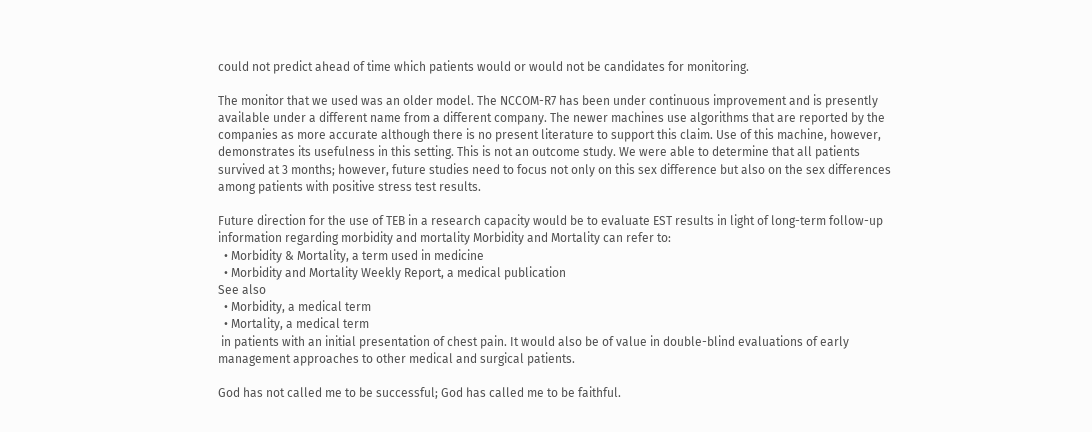could not predict ahead of time which patients would or would not be candidates for monitoring.

The monitor that we used was an older model. The NCCOM-R7 has been under continuous improvement and is presently available under a different name from a different company. The newer machines use algorithms that are reported by the companies as more accurate although there is no present literature to support this claim. Use of this machine, however, demonstrates its usefulness in this setting. This is not an outcome study. We were able to determine that all patients survived at 3 months; however, future studies need to focus not only on this sex difference but also on the sex differences among patients with positive stress test results.

Future direction for the use of TEB in a research capacity would be to evaluate EST results in light of long-term follow-up information regarding morbidity and mortality Morbidity and Mortality can refer to:
  • Morbidity & Mortality, a term used in medicine
  • Morbidity and Mortality Weekly Report, a medical publication
See also
  • Morbidity, a medical term
  • Mortality, a medical term
 in patients with an initial presentation of chest pain. It would also be of value in double-blind evaluations of early management approaches to other medical and surgical patients.

God has not called me to be successful; God has called me to be faithful.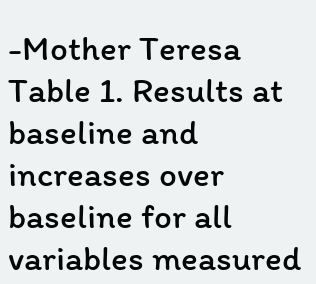-Mother Teresa
Table 1. Results at baseline and increases over baseline for all
variables measured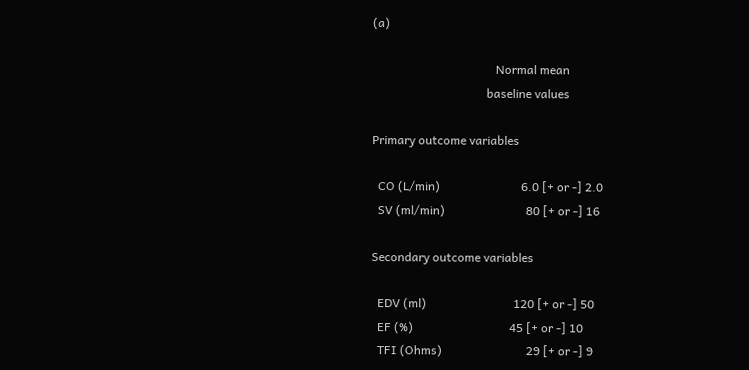(a)

                                         Normal mean
                                      baseline values

Primary outcome variables

  CO (L/min)                           6.0 [+ or -] 2.0
  SV (ml/min)                           80 [+ or -] 16

Secondary outcome variables

  EDV (ml)                             120 [+ or -] 50
  EF (%)                                45 [+ or -] 10
  TFI (Ohms)                            29 [+ or -] 9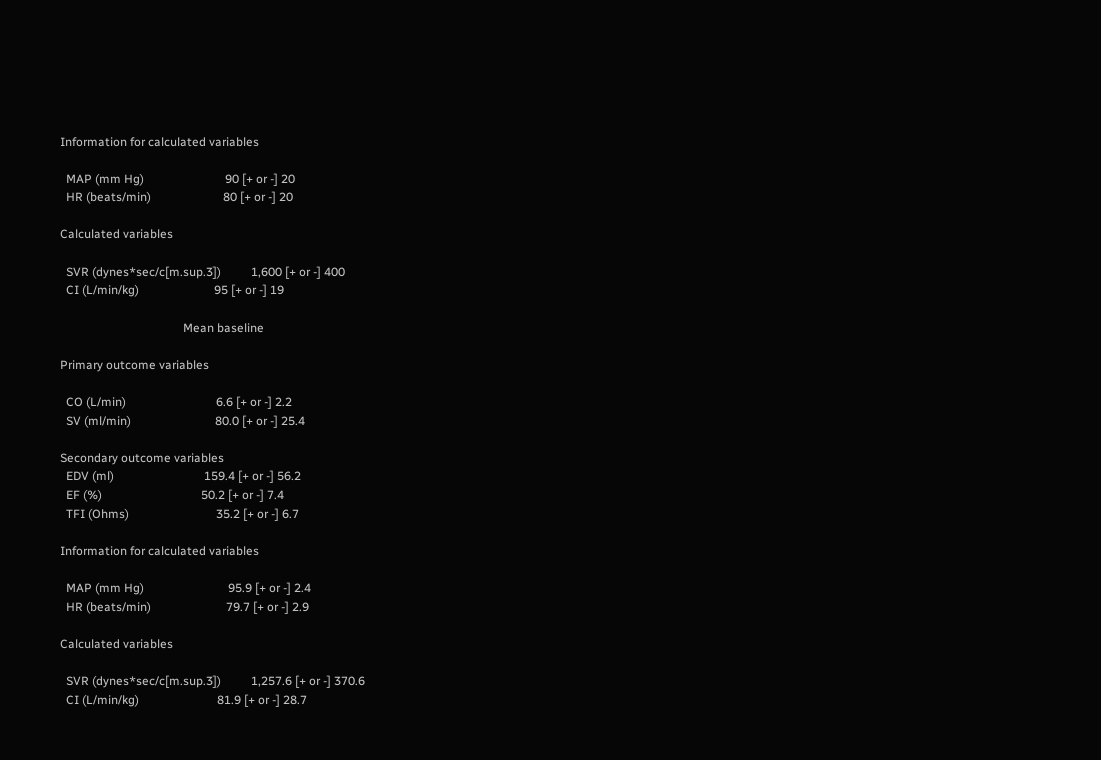Information for calculated variables

  MAP (mm Hg)                           90 [+ or -] 20
  HR (beats/min)                        80 [+ or -] 20

Calculated variables

  SVR (dynes*sec/c[m.sup.3])          1,600 [+ or -] 400
  CI (L/min/kg)                         95 [+ or -] 19

                                         Mean baseline

Primary outcome variables

  CO (L/min)                              6.6 [+ or -] 2.2
  SV (ml/min)                            80.0 [+ or -] 25.4

Secondary outcome variables
  EDV (ml)                              159.4 [+ or -] 56.2
  EF (%)                                 50.2 [+ or -] 7.4
  TFI (Ohms)                             35.2 [+ or -] 6.7

Information for calculated variables

  MAP (mm Hg)                            95.9 [+ or -] 2.4
  HR (beats/min)                         79.7 [+ or -] 2.9

Calculated variables

  SVR (dynes*sec/c[m.sup.3])          1,257.6 [+ or -] 370.6
  CI (L/min/kg)                          81.9 [+ or -] 28.7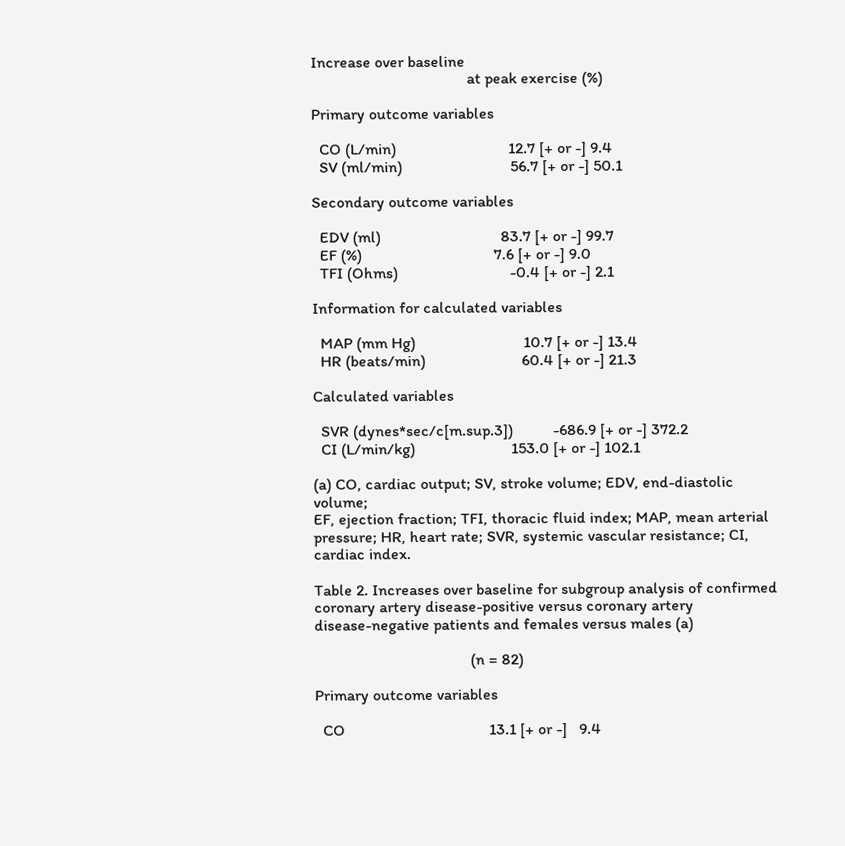Increase over baseline
                                       at peak exercise (%)

Primary outcome variables

  CO (L/min)                            12.7 [+ or -] 9.4
  SV (ml/min)                           56.7 [+ or -] 50.1

Secondary outcome variables

  EDV (ml)                              83.7 [+ or -] 99.7
  EF (%)                                 7.6 [+ or -] 9.0
  TFI (Ohms)                            -0.4 [+ or -] 2.1

Information for calculated variables

  MAP (mm Hg)                           10.7 [+ or -] 13.4
  HR (beats/min)                        60.4 [+ or -] 21.3

Calculated variables

  SVR (dynes*sec/c[m.sup.3])          -686.9 [+ or -] 372.2
  CI (L/min/kg)                        153.0 [+ or -] 102.1

(a) CO, cardiac output; SV, stroke volume; EDV, end-diastolic volume;
EF, ejection fraction; TFI, thoracic fluid index; MAP, mean arterial
pressure; HR, heart rate; SVR, systemic vascular resistance; CI,
cardiac index.

Table 2. Increases over baseline for subgroup analysis of confirmed
coronary artery disease-positive versus coronary artery
disease-negative patients and females versus males (a)

                                       (n = 82)

Primary outcome variables

  CO                                    13.1 [+ or -]   9.4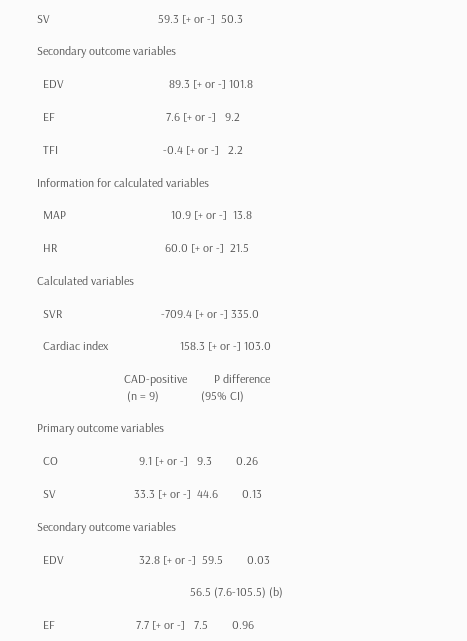SV                                    59.3 [+ or -]  50.3

Secondary outcome variables

  EDV                                   89.3 [+ or -] 101.8

  EF                                     7.6 [+ or -]   9.2

  TFI                                   -0.4 [+ or -]   2.2

Information for calculated variables

  MAP                                   10.9 [+ or -]  13.8

  HR                                    60.0 [+ or -]  21.5

Calculated variables

  SVR                                 -709.4 [+ or -] 335.0

  Cardiac index                        158.3 [+ or -] 103.0

                             CAD-positive         P difference
                              (n = 9)              (95% CI)

Primary outcome variables

  CO                           9.1 [+ or -]   9.3        0.26

  SV                          33.3 [+ or -]  44.6        0.13

Secondary outcome variables

  EDV                         32.8 [+ or -]  59.5        0.03

                                                   56.5 (7.6-105.5) (b)

  EF                           7.7 [+ or -]   7.5        0.96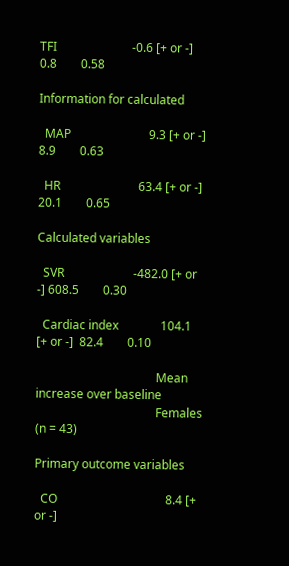TFI                         -0.6 [+ or -]   0.8        0.58

Information for calculated

  MAP                          9.3 [+ or -]   8.9        0.63

  HR                          63.4 [+ or -]  20.1        0.65

Calculated variables

  SVR                       -482.0 [+ or -] 608.5        0.30

  Cardiac index              104.1 [+ or -]  82.4        0.10

                                        Mean increase over baseline
                                        Females (n = 43)

Primary outcome variables

  CO                                    8.4 [+ or -]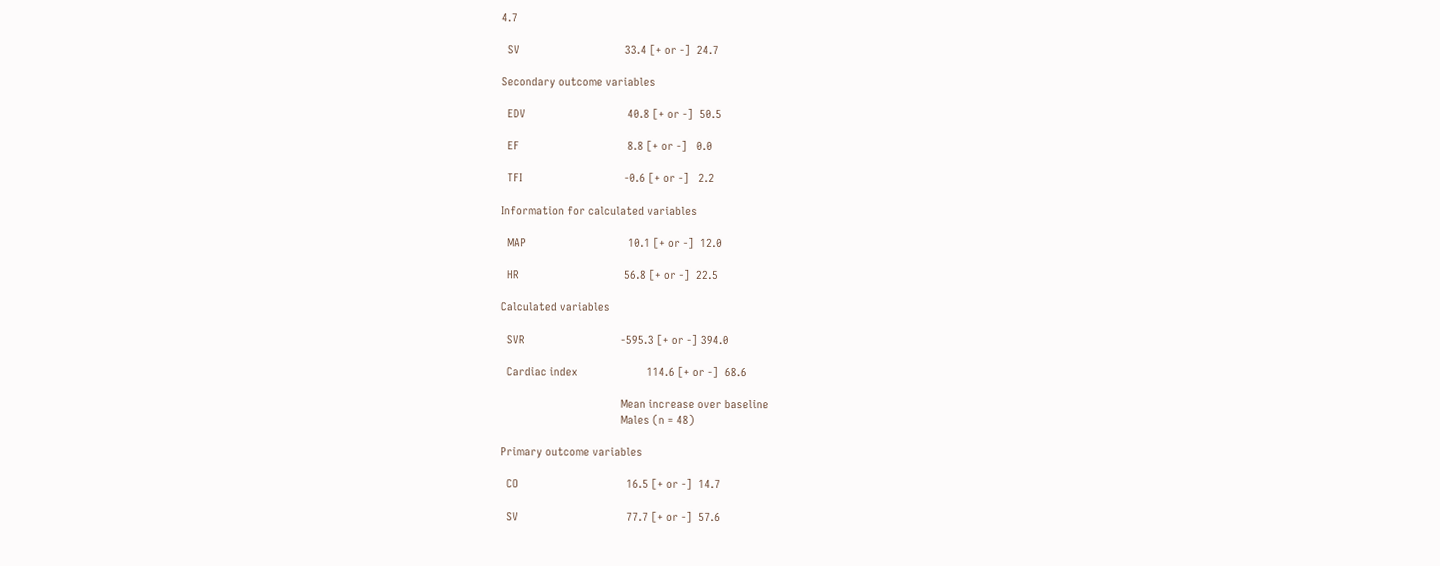4.7

  SV                                   33.4 [+ or -]  24.7

Secondary outcome variables

  EDV                                  40.8 [+ or -]  50.5

  EF                                    8.8 [+ or -]   0.0

  TFI                                  -0.6 [+ or -]   2.2

Information for calculated variables

  MAP                                  10.1 [+ or -]  12.0

  HR                                   56.8 [+ or -]  22.5

Calculated variables

  SVR                                -595.3 [+ or -] 394.0

  Cardiac index                       114.6 [+ or -]  68.6

                                        Mean increase over baseline
                                        Males (n = 48)

Primary outcome variables

  CO                                    16.5 [+ or -]  14.7

  SV                                    77.7 [+ or -]  57.6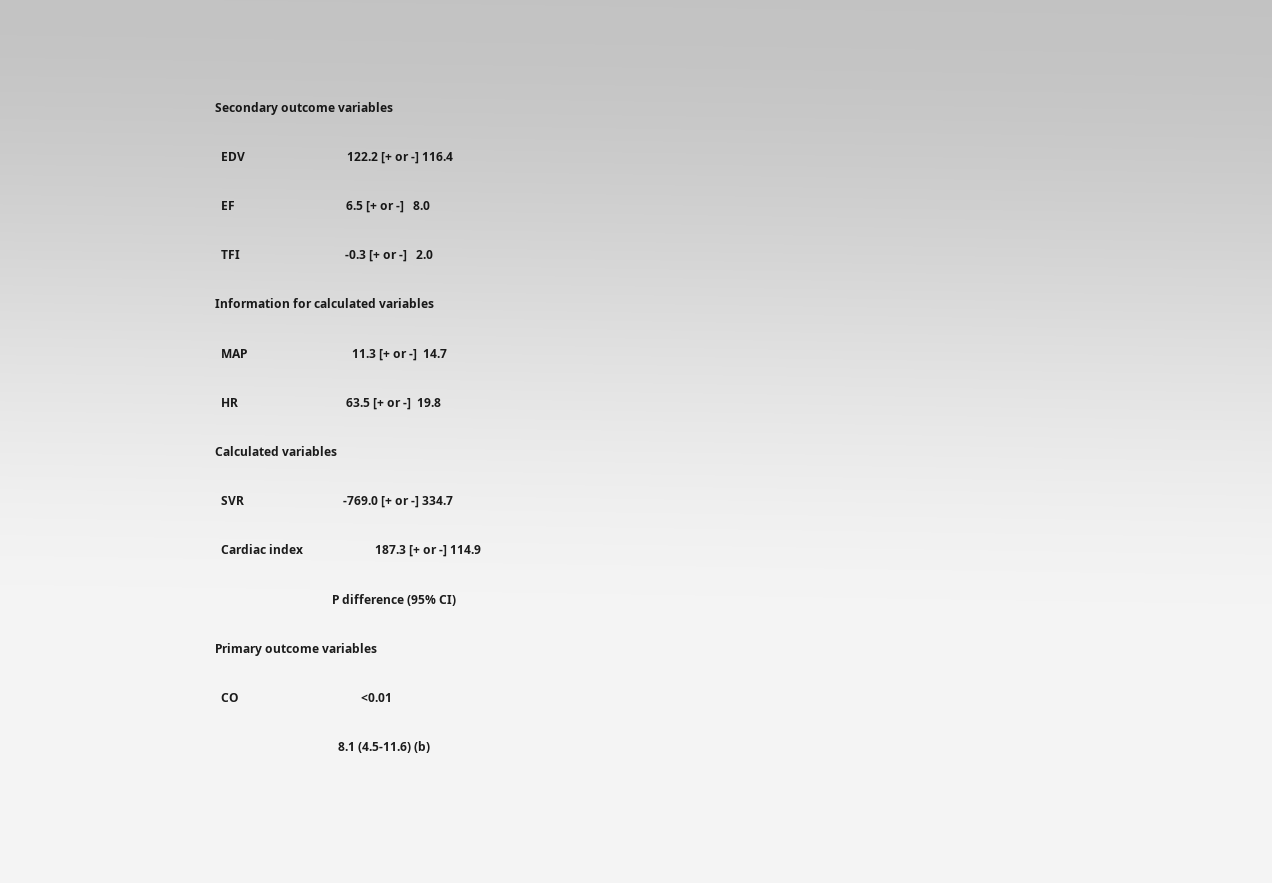Secondary outcome variables

  EDV                                  122.2 [+ or -] 116.4

  EF                                     6.5 [+ or -]   8.0

  TFI                                   -0.3 [+ or -]   2.0

Information for calculated variables

  MAP                                   11.3 [+ or -]  14.7

  HR                                    63.5 [+ or -]  19.8

Calculated variables

  SVR                                 -769.0 [+ or -] 334.7

  Cardiac index                        187.3 [+ or -] 114.9

                                       P difference (95% CI)

Primary outcome variables

  CO                                         <0.01

                                         8.1 (4.5-11.6) (b)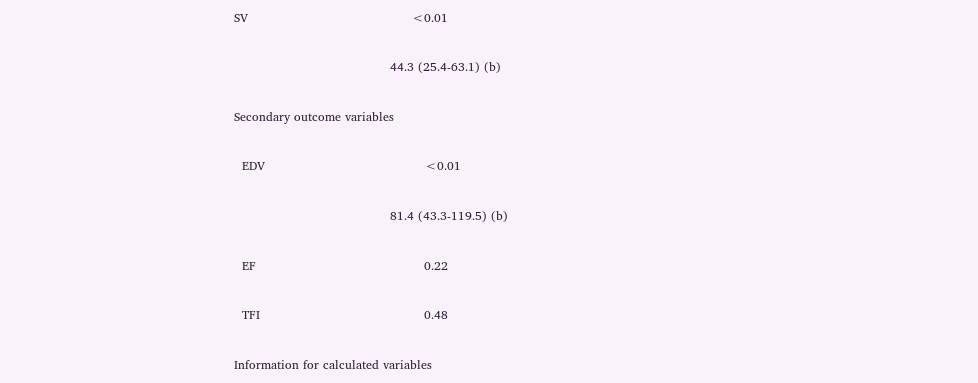SV                                         <0.01

                                       44.3 (25.4-63.1) (b)

Secondary outcome variables

  EDV                                        <0.01

                                       81.4 (43.3-119.5) (b)

  EF                                          0.22

  TFI                                         0.48

Information for calculated variables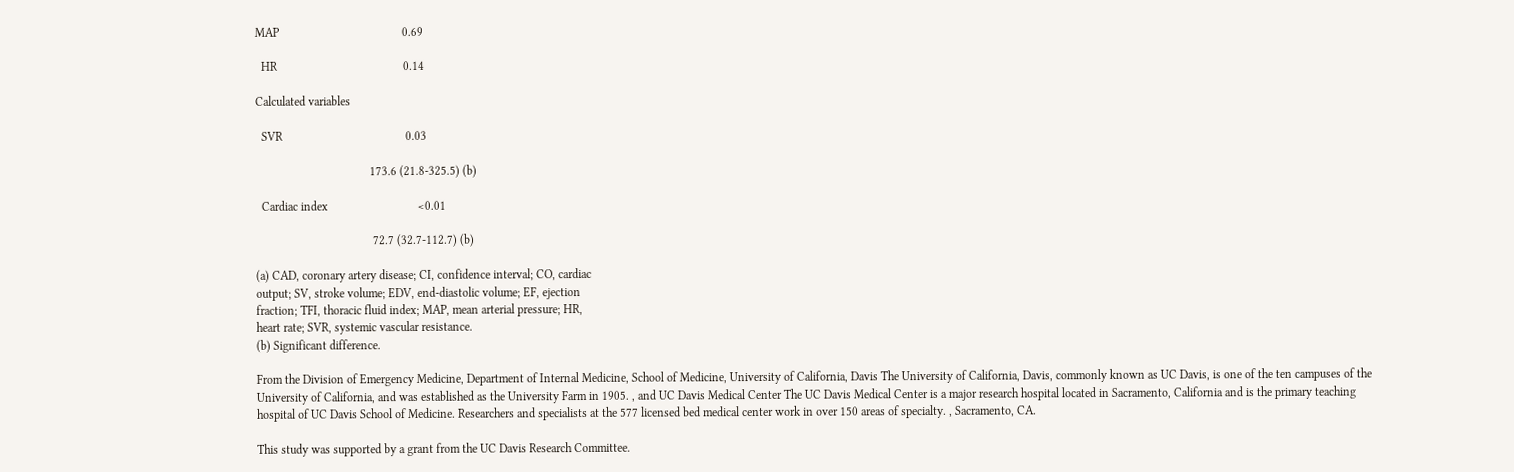MAP                                         0.69

  HR                                          0.14

Calculated variables

  SVR                                         0.03

                                      173.6 (21.8-325.5) (b)

  Cardiac index                              <0.01

                                       72.7 (32.7-112.7) (b)

(a) CAD, coronary artery disease; CI, confidence interval; CO, cardiac
output; SV, stroke volume; EDV, end-diastolic volume; EF, ejection
fraction; TFI, thoracic fluid index; MAP, mean arterial pressure; HR,
heart rate; SVR, systemic vascular resistance.
(b) Significant difference.

From the Division of Emergency Medicine, Department of Internal Medicine, School of Medicine, University of California, Davis The University of California, Davis, commonly known as UC Davis, is one of the ten campuses of the University of California, and was established as the University Farm in 1905. , and UC Davis Medical Center The UC Davis Medical Center is a major research hospital located in Sacramento, California and is the primary teaching hospital of UC Davis School of Medicine. Researchers and specialists at the 577 licensed bed medical center work in over 150 areas of specialty. , Sacramento, CA.

This study was supported by a grant from the UC Davis Research Committee.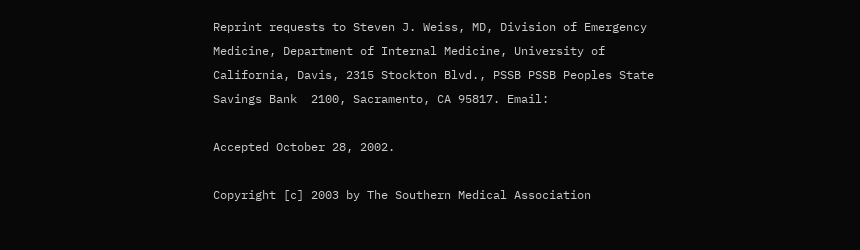Reprint requests to Steven J. Weiss, MD, Division of Emergency Medicine, Department of Internal Medicine, University of California, Davis, 2315 Stockton Blvd., PSSB PSSB Peoples State Savings Bank  2100, Sacramento, CA 95817. Email:

Accepted October 28, 2002.

Copyright [c] 2003 by The Southern Medical Association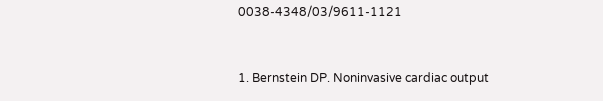0038-4348/03/9611-1121


1. Bernstein DP. Noninvasive cardiac output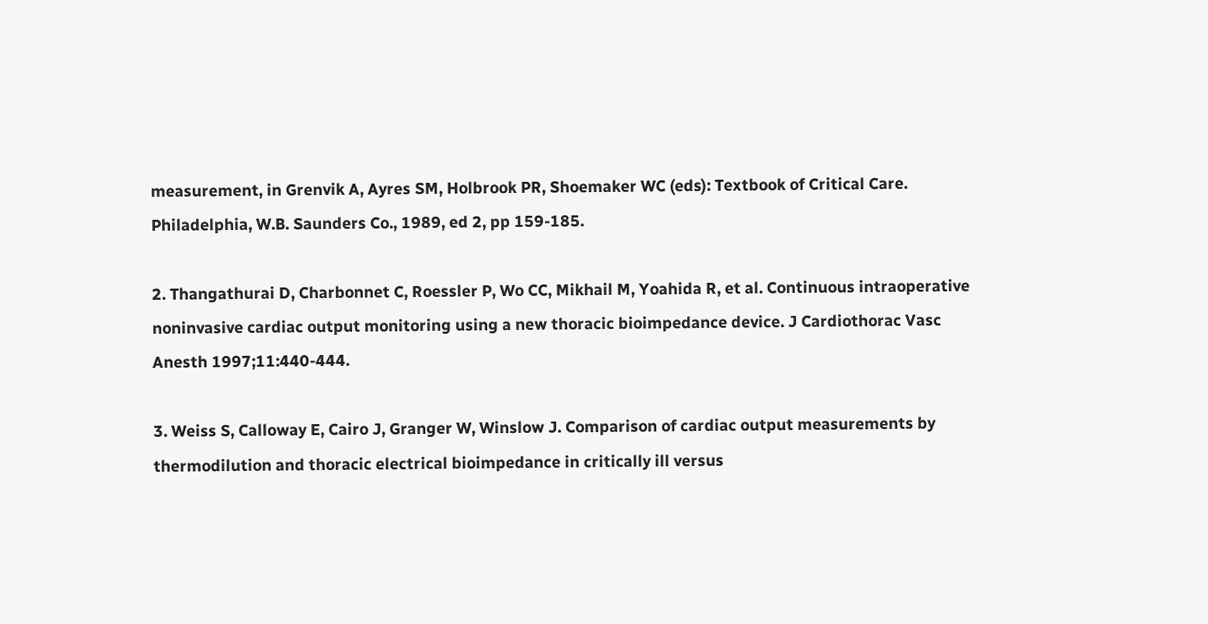measurement, in Grenvik A, Ayres SM, Holbrook PR, Shoemaker WC (eds): Textbook of Critical Care. Philadelphia, W.B. Saunders Co., 1989, ed 2, pp 159-185.

2. Thangathurai D, Charbonnet C, Roessler P, Wo CC, Mikhail M, Yoahida R, et al. Continuous intraoperative noninvasive cardiac output monitoring using a new thoracic bioimpedance device. J Cardiothorac Vasc Anesth 1997;11:440-444.

3. Weiss S, Calloway E, Cairo J, Granger W, Winslow J. Comparison of cardiac output measurements by thermodilution and thoracic electrical bioimpedance in critically ill versus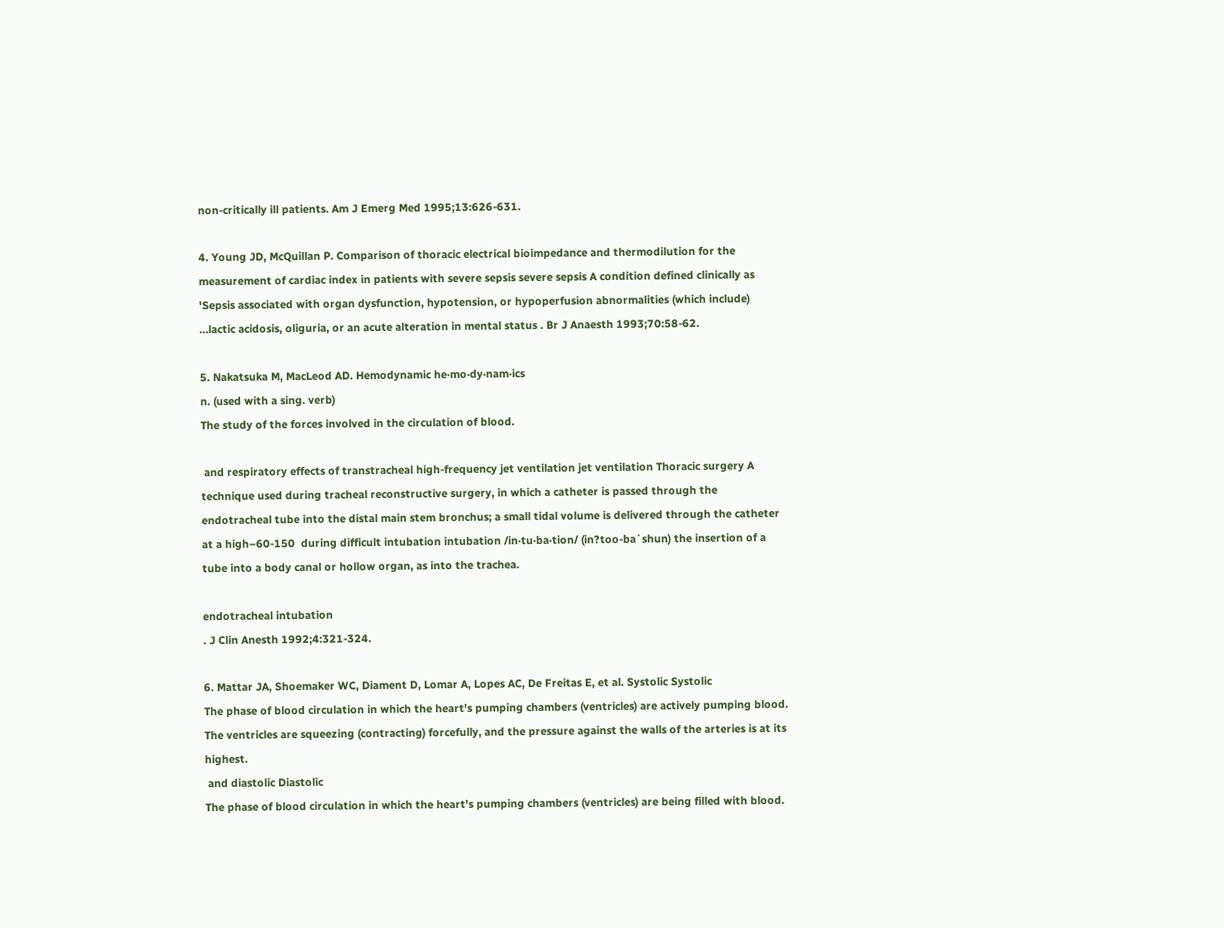non-critically ill patients. Am J Emerg Med 1995;13:626-631.

4. Young JD, McQuillan P. Comparison of thoracic electrical bioimpedance and thermodilution for the measurement of cardiac index in patients with severe sepsis severe sepsis A condition defined clinically as 'Sepsis associated with organ dysfunction, hypotension, or hypoperfusion abnormalities (which include) …lactic acidosis, oliguria, or an acute alteration in mental status . Br J Anaesth 1993;70:58-62.

5. Nakatsuka M, MacLeod AD. Hemodynamic he·mo·dy·nam·ics
n. (used with a sing. verb)
The study of the forces involved in the circulation of blood.

 and respiratory effects of transtracheal high-frequency jet ventilation jet ventilation Thoracic surgery A technique used during tracheal reconstructive surgery, in which a catheter is passed through the endotracheal tube into the distal main stem bronchus; a small tidal volume is delivered through the catheter at a high–60-150  during difficult intubation intubation /in·tu·ba·tion/ (in?too-ba´shun) the insertion of a tube into a body canal or hollow organ, as into the trachea.

endotracheal intubation
. J Clin Anesth 1992;4:321-324.

6. Mattar JA, Shoemaker WC, Diament D, Lomar A, Lopes AC, De Freitas E, et al. Systolic Systolic
The phase of blood circulation in which the heart's pumping chambers (ventricles) are actively pumping blood. The ventricles are squeezing (contracting) forcefully, and the pressure against the walls of the arteries is at its highest.
 and diastolic Diastolic
The phase of blood circulation in which the heart's pumping chambers (ventricles) are being filled with blood.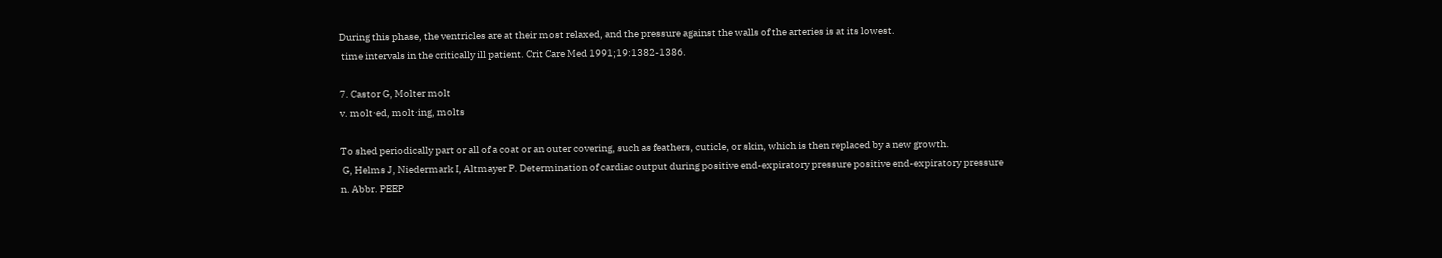During this phase, the ventricles are at their most relaxed, and the pressure against the walls of the arteries is at its lowest.
 time intervals in the critically ill patient. Crit Care Med 1991;19:1382-1386.

7. Castor G, Molter molt
v. molt·ed, molt·ing, molts

To shed periodically part or all of a coat or an outer covering, such as feathers, cuticle, or skin, which is then replaced by a new growth.
 G, Helms J, Niedermark I, Altmayer P. Determination of cardiac output during positive end-expiratory pressure positive end-expiratory pressure
n. Abbr. PEEP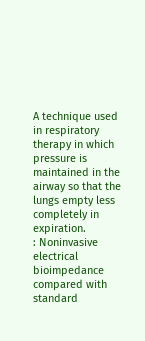A technique used in respiratory therapy in which pressure is maintained in the airway so that the lungs empty less completely in expiration.
: Noninvasive electrical bioimpedance compared with standard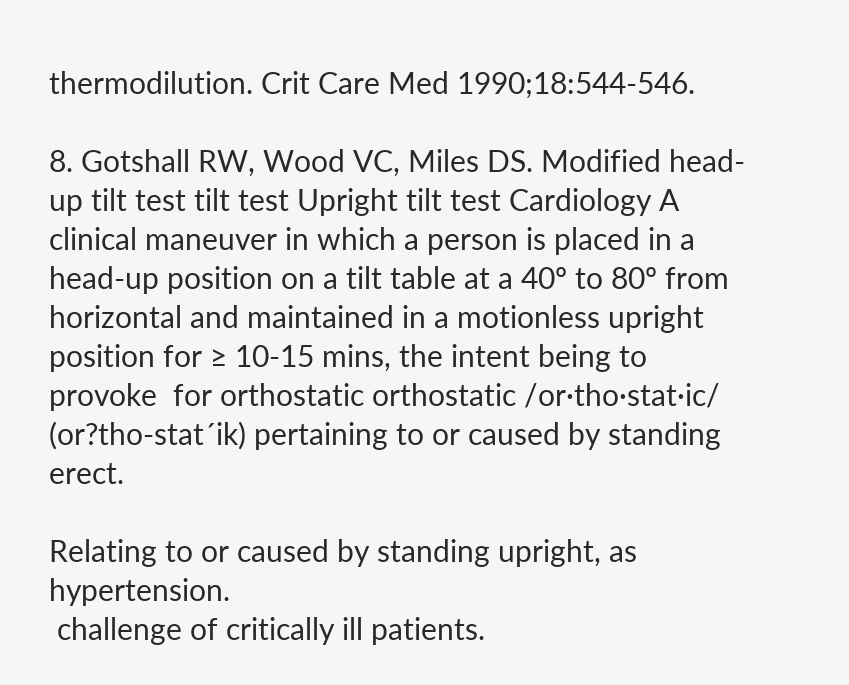thermodilution. Crit Care Med 1990;18:544-546.

8. Gotshall RW, Wood VC, Miles DS. Modified head-up tilt test tilt test Upright tilt test Cardiology A clinical maneuver in which a person is placed in a head-up position on a tilt table at a 40º to 80º from horizontal and maintained in a motionless upright position for ≥ 10-15 mins, the intent being to provoke  for orthostatic orthostatic /or·tho·stat·ic/ (or?tho-stat´ik) pertaining to or caused by standing erect.

Relating to or caused by standing upright, as hypertension.
 challenge of critically ill patients.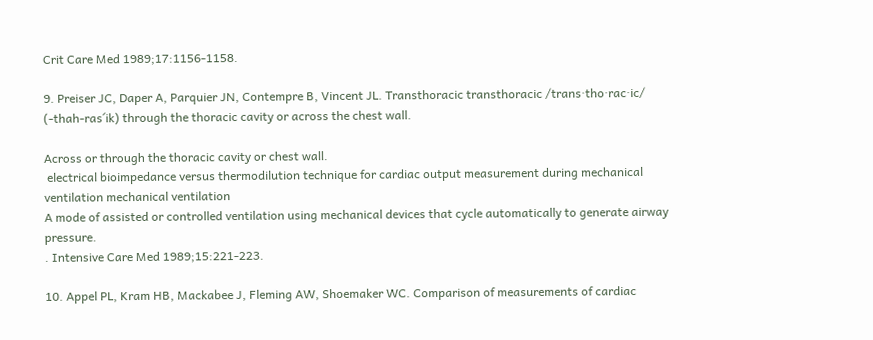Crit Care Med 1989;17:1156-1158.

9. Preiser JC, Daper A, Parquier JN, Contempre B, Vincent JL. Transthoracic transthoracic /trans·tho·rac·ic/ (-thah-ras´ik) through the thoracic cavity or across the chest wall.

Across or through the thoracic cavity or chest wall.
 electrical bioimpedance versus thermodilution technique for cardiac output measurement during mechanical ventilation mechanical ventilation
A mode of assisted or controlled ventilation using mechanical devices that cycle automatically to generate airway pressure.
. Intensive Care Med 1989;15:221-223.

10. Appel PL, Kram HB, Mackabee J, Fleming AW, Shoemaker WC. Comparison of measurements of cardiac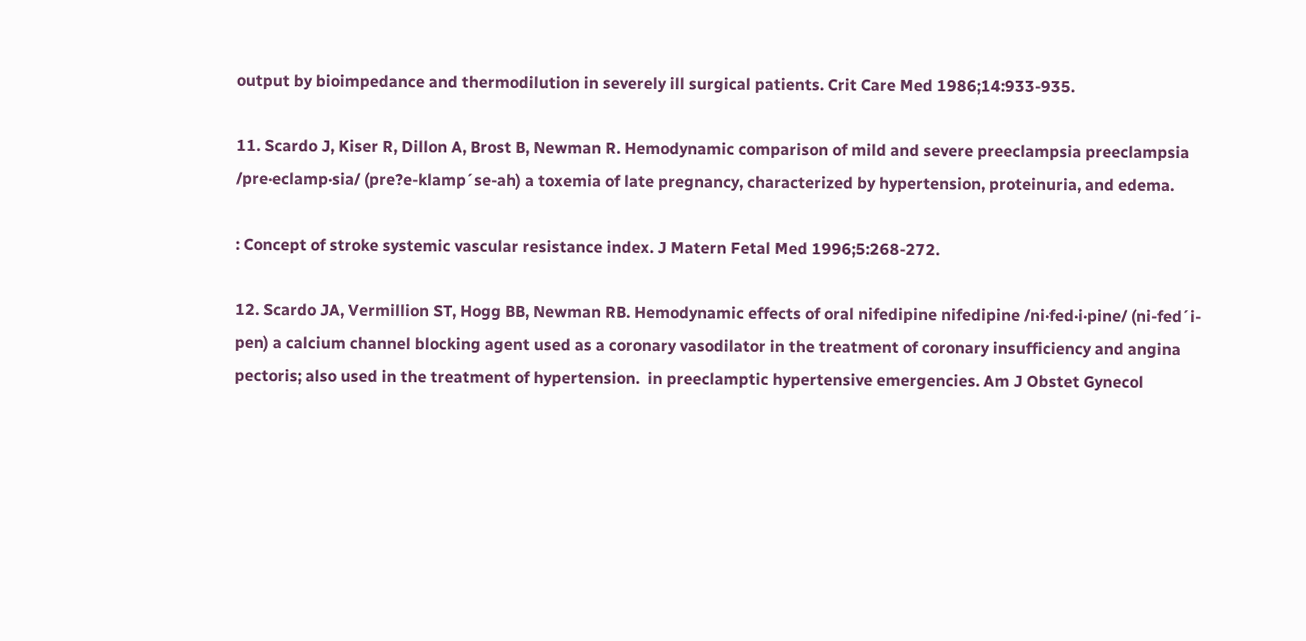output by bioimpedance and thermodilution in severely ill surgical patients. Crit Care Med 1986;14:933-935.

11. Scardo J, Kiser R, Dillon A, Brost B, Newman R. Hemodynamic comparison of mild and severe preeclampsia preeclampsia /pre·eclamp·sia/ (pre?e-klamp´se-ah) a toxemia of late pregnancy, characterized by hypertension, proteinuria, and edema.

: Concept of stroke systemic vascular resistance index. J Matern Fetal Med 1996;5:268-272.

12. Scardo JA, Vermillion ST, Hogg BB, Newman RB. Hemodynamic effects of oral nifedipine nifedipine /ni·fed·i·pine/ (ni-fed´i-pen) a calcium channel blocking agent used as a coronary vasodilator in the treatment of coronary insufficiency and angina pectoris; also used in the treatment of hypertension.  in preeclamptic hypertensive emergencies. Am J Obstet Gynecol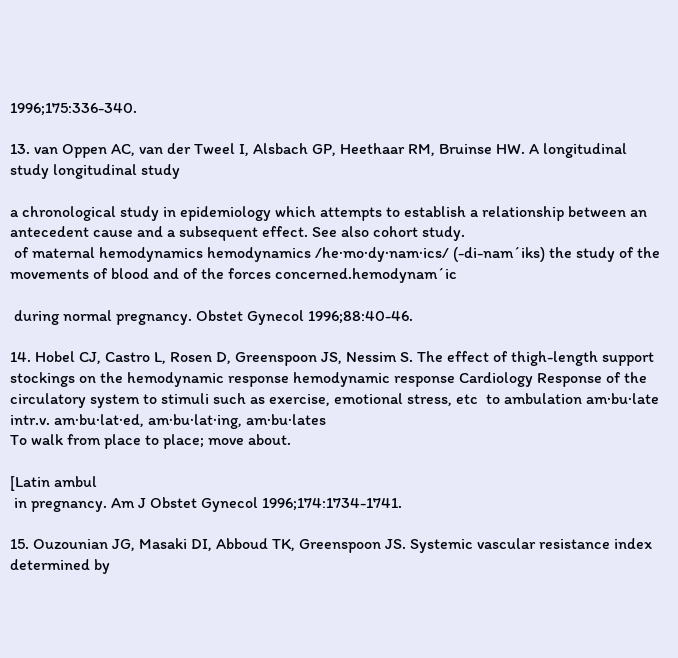1996;175:336-340.

13. van Oppen AC, van der Tweel I, Alsbach GP, Heethaar RM, Bruinse HW. A longitudinal study longitudinal study

a chronological study in epidemiology which attempts to establish a relationship between an antecedent cause and a subsequent effect. See also cohort study.
 of maternal hemodynamics hemodynamics /he·mo·dy·nam·ics/ (-di-nam´iks) the study of the movements of blood and of the forces concerned.hemodynam´ic

 during normal pregnancy. Obstet Gynecol 1996;88:40-46.

14. Hobel CJ, Castro L, Rosen D, Greenspoon JS, Nessim S. The effect of thigh-length support stockings on the hemodynamic response hemodynamic response Cardiology Response of the circulatory system to stimuli such as exercise, emotional stress, etc  to ambulation am·bu·late
intr.v. am·bu·lat·ed, am·bu·lat·ing, am·bu·lates
To walk from place to place; move about.

[Latin ambul
 in pregnancy. Am J Obstet Gynecol 1996;174:1734-1741.

15. Ouzounian JG, Masaki DI, Abboud TK, Greenspoon JS. Systemic vascular resistance index determined by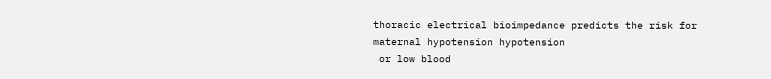thoracic electrical bioimpedance predicts the risk for maternal hypotension hypotension
 or low blood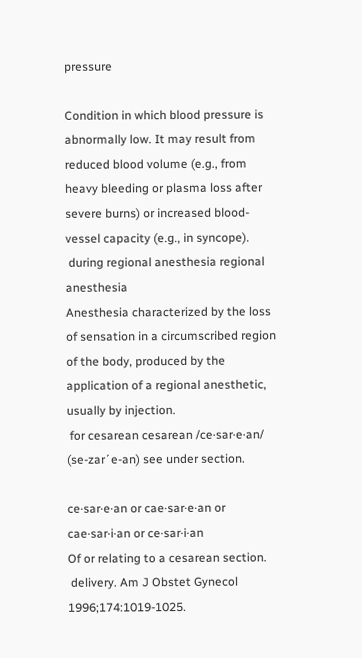pressure

Condition in which blood pressure is abnormally low. It may result from reduced blood volume (e.g., from heavy bleeding or plasma loss after severe burns) or increased blood-vessel capacity (e.g., in syncope).
 during regional anesthesia regional anesthesia
Anesthesia characterized by the loss of sensation in a circumscribed region of the body, produced by the application of a regional anesthetic, usually by injection.
 for cesarean cesarean /ce·sar·e·an/ (se-zar´e-an) see under section.

ce·sar·e·an or cae·sar·e·an or cae·sar·i·an or ce·sar·i·an
Of or relating to a cesarean section.
 delivery. Am J Obstet Gynecol 1996;174:1019-1025.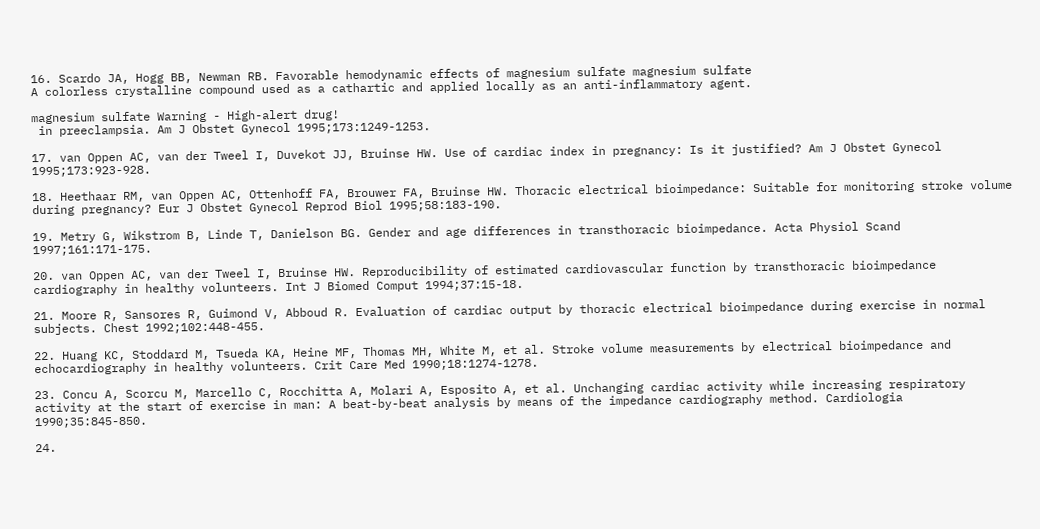16. Scardo JA, Hogg BB, Newman RB. Favorable hemodynamic effects of magnesium sulfate magnesium sulfate
A colorless crystalline compound used as a cathartic and applied locally as an anti-inflammatory agent.

magnesium sulfate Warning - High-alert drug!
 in preeclampsia. Am J Obstet Gynecol 1995;173:1249-1253.

17. van Oppen AC, van der Tweel I, Duvekot JJ, Bruinse HW. Use of cardiac index in pregnancy: Is it justified? Am J Obstet Gynecol 1995;173:923-928.

18. Heethaar RM, van Oppen AC, Ottenhoff FA, Brouwer FA, Bruinse HW. Thoracic electrical bioimpedance: Suitable for monitoring stroke volume during pregnancy? Eur J Obstet Gynecol Reprod Biol 1995;58:183-190.

19. Metry G, Wikstrom B, Linde T, Danielson BG. Gender and age differences in transthoracic bioimpedance. Acta Physiol Scand 1997;161:171-175.

20. van Oppen AC, van der Tweel I, Bruinse HW. Reproducibility of estimated cardiovascular function by transthoracic bioimpedance cardiography in healthy volunteers. Int J Biomed Comput 1994;37:15-18.

21. Moore R, Sansores R, Guimond V, Abboud R. Evaluation of cardiac output by thoracic electrical bioimpedance during exercise in normal subjects. Chest 1992;102:448-455.

22. Huang KC, Stoddard M, Tsueda KA, Heine MF, Thomas MH, White M, et al. Stroke volume measurements by electrical bioimpedance and echocardiography in healthy volunteers. Crit Care Med 1990;18:1274-1278.

23. Concu A, Scorcu M, Marcello C, Rocchitta A, Molari A, Esposito A, et al. Unchanging cardiac activity while increasing respiratory activity at the start of exercise in man: A beat-by-beat analysis by means of the impedance cardiography method. Cardiologia 1990;35:845-850.

24.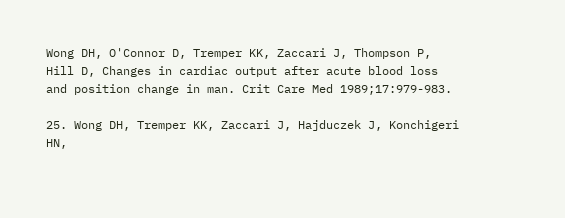Wong DH, O'Connor D, Tremper KK, Zaccari J, Thompson P, Hill D, Changes in cardiac output after acute blood loss and position change in man. Crit Care Med 1989;17:979-983.

25. Wong DH, Tremper KK, Zaccari J, Hajduczek J, Konchigeri HN,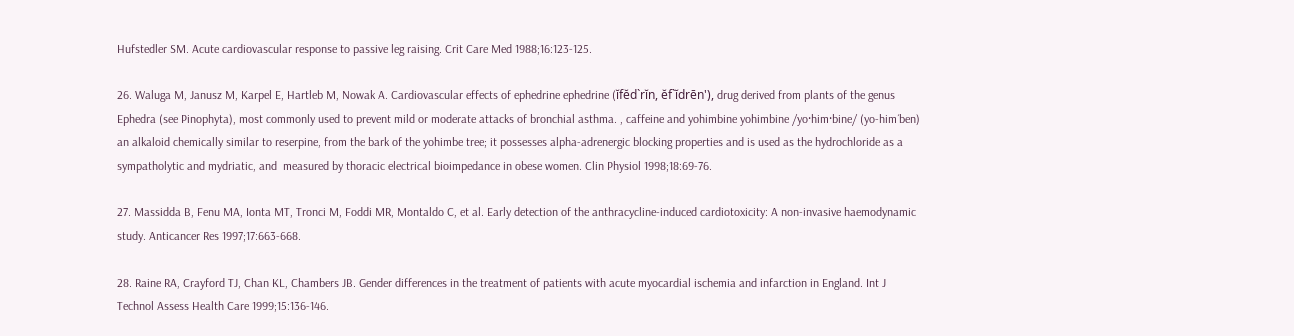Hufstedler SM. Acute cardiovascular response to passive leg raising. Crit Care Med 1988;16:123-125.

26. Waluga M, Janusz M, Karpel E, Hartleb M, Nowak A. Cardiovascular effects of ephedrine ephedrine (ĭfĕd`rĭn, ĕf`ĭdrēn'), drug derived from plants of the genus Ephedra (see Pinophyta), most commonly used to prevent mild or moderate attacks of bronchial asthma. , caffeine and yohimbine yohimbine /yo·him·bine/ (yo-him´ben) an alkaloid chemically similar to reserpine, from the bark of the yohimbe tree; it possesses alpha-adrenergic blocking properties and is used as the hydrochloride as a sympatholytic and mydriatic, and  measured by thoracic electrical bioimpedance in obese women. Clin Physiol 1998;18:69-76.

27. Massidda B, Fenu MA, Ionta MT, Tronci M, Foddi MR, Montaldo C, et al. Early detection of the anthracycline-induced cardiotoxicity: A non-invasive haemodynamic study. Anticancer Res 1997;17:663-668.

28. Raine RA, Crayford TJ, Chan KL, Chambers JB. Gender differences in the treatment of patients with acute myocardial ischemia and infarction in England. Int J Technol Assess Health Care 1999;15:136-146.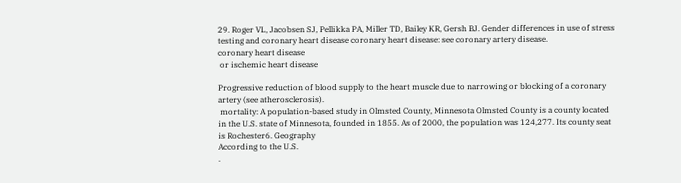29. Roger VL, Jacobsen SJ, Pellikka PA, Miller TD, Bailey KR, Gersh BJ. Gender differences in use of stress testing and coronary heart disease coronary heart disease: see coronary artery disease.
coronary heart disease
 or ischemic heart disease

Progressive reduction of blood supply to the heart muscle due to narrowing or blocking of a coronary artery (see atherosclerosis).
 mortality: A population-based study in Olmsted County, Minnesota Olmsted County is a county located in the U.S. state of Minnesota, founded in 1855. As of 2000, the population was 124,277. Its county seat is Rochester6. Geography
According to the U.S.
.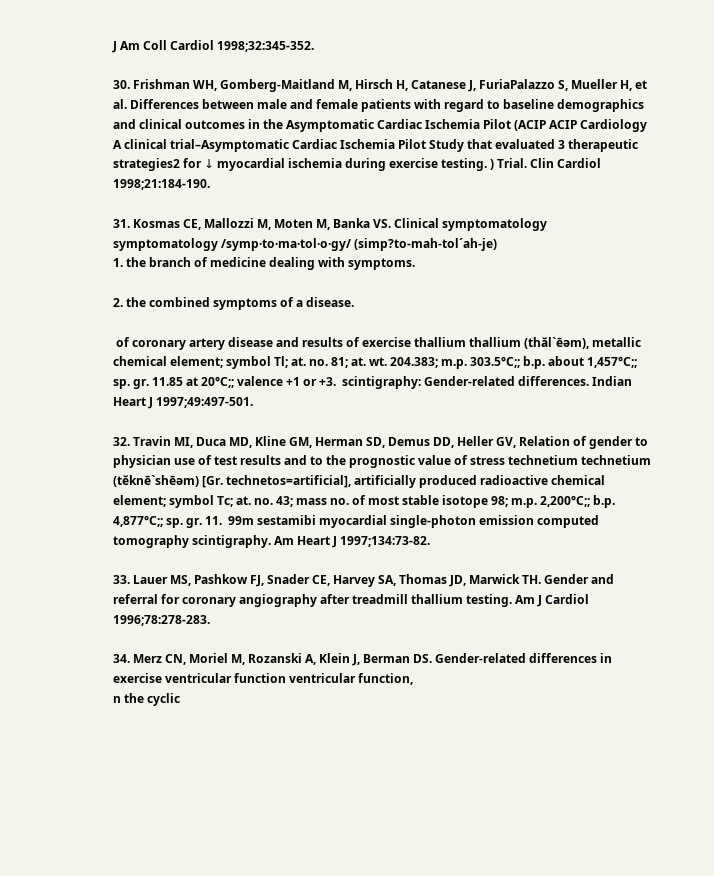J Am Coll Cardiol 1998;32:345-352.

30. Frishman WH, Gomberg-Maitland M, Hirsch H, Catanese J, FuriaPalazzo S, Mueller H, et al. Differences between male and female patients with regard to baseline demographics and clinical outcomes in the Asymptomatic Cardiac Ischemia Pilot (ACIP ACIP Cardiology A clinical trial–Asymptomatic Cardiac Ischemia Pilot Study that evaluated 3 therapeutic strategies2 for ↓ myocardial ischemia during exercise testing. ) Trial. Clin Cardiol 1998;21:184-190.

31. Kosmas CE, Mallozzi M, Moten M, Banka VS. Clinical symptomatology symptomatology /symp·to·ma·tol·o·gy/ (simp?to-mah-tol´ah-je)
1. the branch of medicine dealing with symptoms.

2. the combined symptoms of a disease.

 of coronary artery disease and results of exercise thallium thallium (thăl`ēəm), metallic chemical element; symbol Tl; at. no. 81; at. wt. 204.383; m.p. 303.5°C;; b.p. about 1,457°C;; sp. gr. 11.85 at 20°C;; valence +1 or +3.  scintigraphy: Gender-related differences. Indian Heart J 1997;49:497-501.

32. Travin MI, Duca MD, Kline GM, Herman SD, Demus DD, Heller GV, Relation of gender to physician use of test results and to the prognostic value of stress technetium technetium (tĕknē`shēəm) [Gr. technetos=artificial], artificially produced radioactive chemical element; symbol Tc; at. no. 43; mass no. of most stable isotope 98; m.p. 2,200°C;; b.p. 4,877°C;; sp. gr. 11.  99m sestamibi myocardial single-photon emission computed tomography scintigraphy. Am Heart J 1997;134:73-82.

33. Lauer MS, Pashkow FJ, Snader CE, Harvey SA, Thomas JD, Marwick TH. Gender and referral for coronary angiography after treadmill thallium testing. Am J Cardiol 1996;78:278-283.

34. Merz CN, Moriel M, Rozanski A, Klein J, Berman DS. Gender-related differences in exercise ventricular function ventricular function,
n the cyclic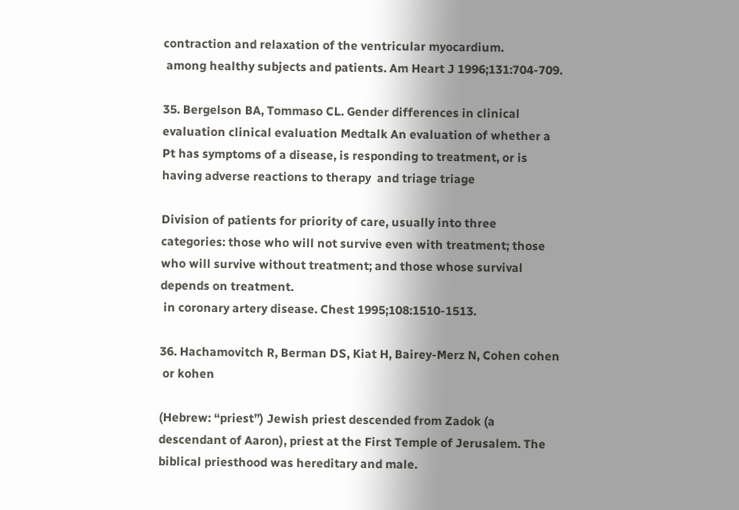contraction and relaxation of the ventricular myocardium.
 among healthy subjects and patients. Am Heart J 1996;131:704-709.

35. Bergelson BA, Tommaso CL. Gender differences in clinical evaluation clinical evaluation Medtalk An evaluation of whether a Pt has symptoms of a disease, is responding to treatment, or is having adverse reactions to therapy  and triage triage

Division of patients for priority of care, usually into three categories: those who will not survive even with treatment; those who will survive without treatment; and those whose survival depends on treatment.
 in coronary artery disease. Chest 1995;108:1510-1513.

36. Hachamovitch R, Berman DS, Kiat H, Bairey-Merz N, Cohen cohen
 or kohen

(Hebrew: “priest”) Jewish priest descended from Zadok (a descendant of Aaron), priest at the First Temple of Jerusalem. The biblical priesthood was hereditary and male.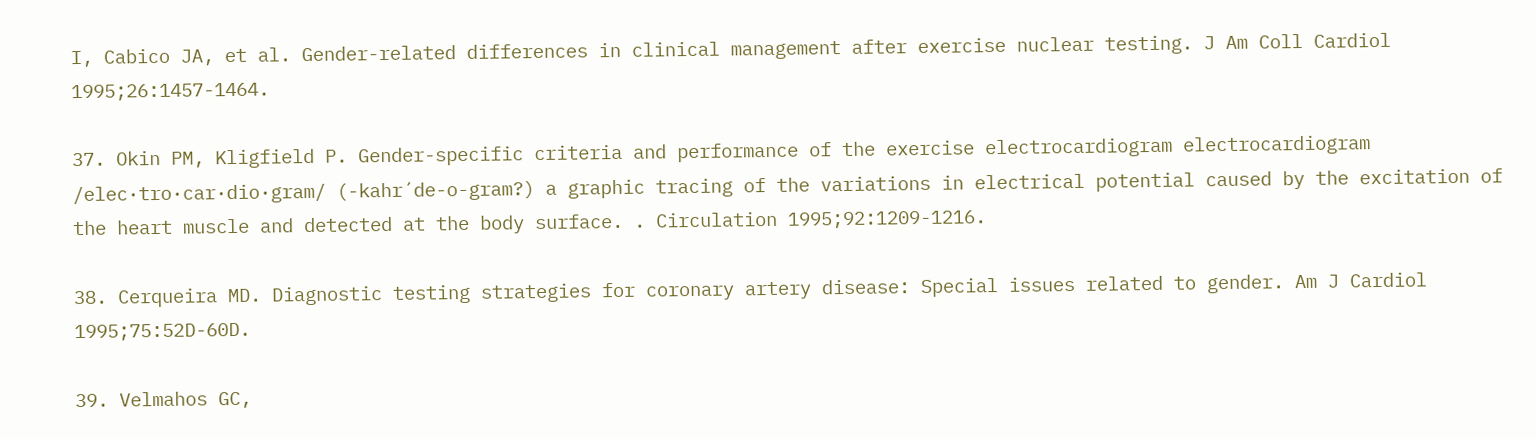I, Cabico JA, et al. Gender-related differences in clinical management after exercise nuclear testing. J Am Coll Cardiol 1995;26:1457-1464.

37. Okin PM, Kligfield P. Gender-specific criteria and performance of the exercise electrocardiogram electrocardiogram /elec·tro·car·dio·gram/ (-kahr´de-o-gram?) a graphic tracing of the variations in electrical potential caused by the excitation of the heart muscle and detected at the body surface. . Circulation 1995;92:1209-1216.

38. Cerqueira MD. Diagnostic testing strategies for coronary artery disease: Special issues related to gender. Am J Cardiol 1995;75:52D-60D.

39. Velmahos GC,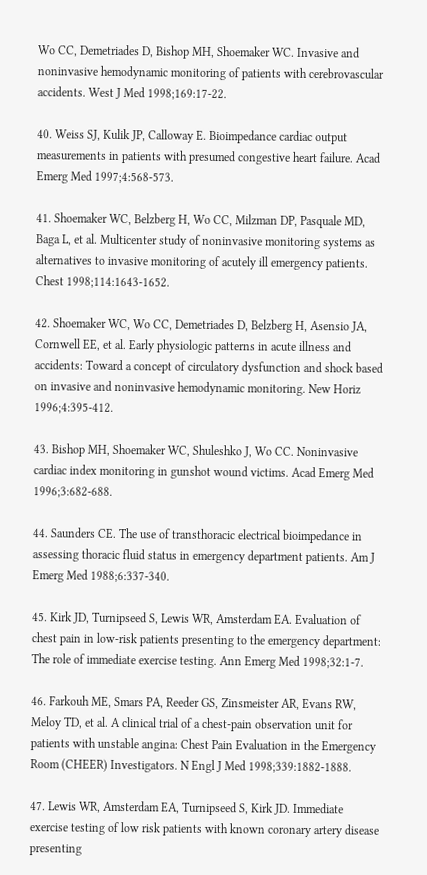Wo CC, Demetriades D, Bishop MH, Shoemaker WC. Invasive and noninvasive hemodynamic monitoring of patients with cerebrovascular accidents. West J Med 1998;169:17-22.

40. Weiss SJ, Kulik JP, Calloway E. Bioimpedance cardiac output measurements in patients with presumed congestive heart failure. Acad Emerg Med 1997;4:568-573.

41. Shoemaker WC, Belzberg H, Wo CC, Milzman DP, Pasquale MD, Baga L, et al. Multicenter study of noninvasive monitoring systems as alternatives to invasive monitoring of acutely ill emergency patients. Chest 1998;114:1643-1652.

42. Shoemaker WC, Wo CC, Demetriades D, Belzberg H, Asensio JA, Cornwell EE, et al. Early physiologic patterns in acute illness and accidents: Toward a concept of circulatory dysfunction and shock based on invasive and noninvasive hemodynamic monitoring. New Horiz 1996;4:395-412.

43. Bishop MH, Shoemaker WC, Shuleshko J, Wo CC. Noninvasive cardiac index monitoring in gunshot wound victims. Acad Emerg Med 1996;3:682-688.

44. Saunders CE. The use of transthoracic electrical bioimpedance in assessing thoracic fluid status in emergency department patients. Am J Emerg Med 1988;6:337-340.

45. Kirk JD, Turnipseed S, Lewis WR, Amsterdam EA. Evaluation of chest pain in low-risk patients presenting to the emergency department: The role of immediate exercise testing. Ann Emerg Med 1998;32:1-7.

46. Farkouh ME, Smars PA, Reeder GS, Zinsmeister AR, Evans RW, Meloy TD, et al. A clinical trial of a chest-pain observation unit for patients with unstable angina: Chest Pain Evaluation in the Emergency Room (CHEER) Investigators. N Engl J Med 1998;339:1882-1888.

47. Lewis WR, Amsterdam EA, Turnipseed S, Kirk JD. Immediate exercise testing of low risk patients with known coronary artery disease presenting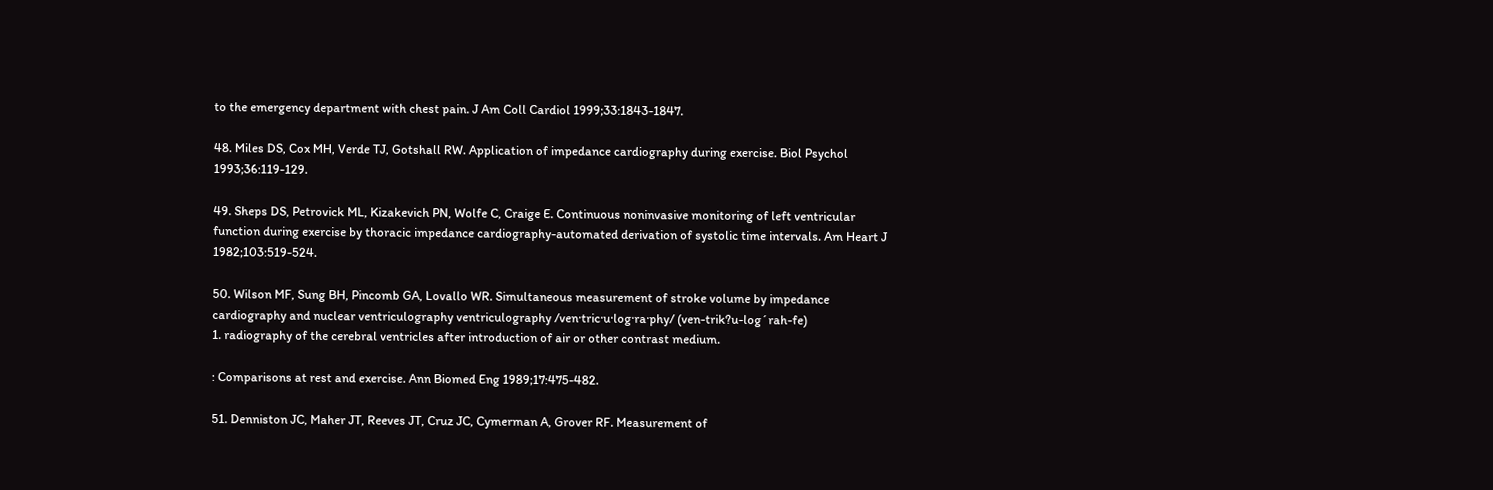to the emergency department with chest pain. J Am Coll Cardiol 1999;33:1843-1847.

48. Miles DS, Cox MH, Verde TJ, Gotshall RW. Application of impedance cardiography during exercise. Biol Psychol 1993;36:119-129.

49. Sheps DS, Petrovick ML, Kizakevich PN, Wolfe C, Craige E. Continuous noninvasive monitoring of left ventricular function during exercise by thoracic impedance cardiography-automated derivation of systolic time intervals. Am Heart J 1982;103:519-524.

50. Wilson MF, Sung BH, Pincomb GA, Lovallo WR. Simultaneous measurement of stroke volume by impedance cardiography and nuclear ventriculography ventriculography /ven·tric·u·log·ra·phy/ (ven-trik?u-log´rah-fe)
1. radiography of the cerebral ventricles after introduction of air or other contrast medium.

: Comparisons at rest and exercise. Ann Biomed Eng 1989;17:475-482.

51. Denniston JC, Maher JT, Reeves JT, Cruz JC, Cymerman A, Grover RF. Measurement of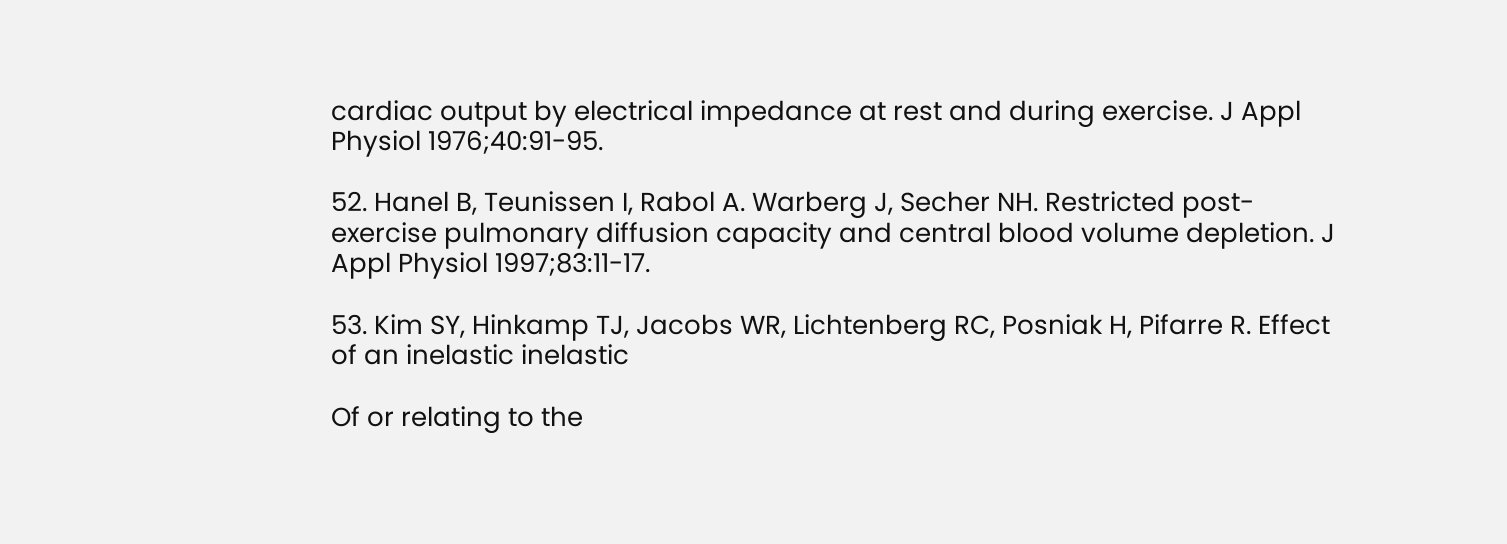cardiac output by electrical impedance at rest and during exercise. J Appl Physiol 1976;40:91-95.

52. Hanel B, Teunissen I, Rabol A. Warberg J, Secher NH. Restricted post-exercise pulmonary diffusion capacity and central blood volume depletion. J Appl Physiol 1997;83:11-17.

53. Kim SY, Hinkamp TJ, Jacobs WR, Lichtenberg RC, Posniak H, Pifarre R. Effect of an inelastic inelastic

Of or relating to the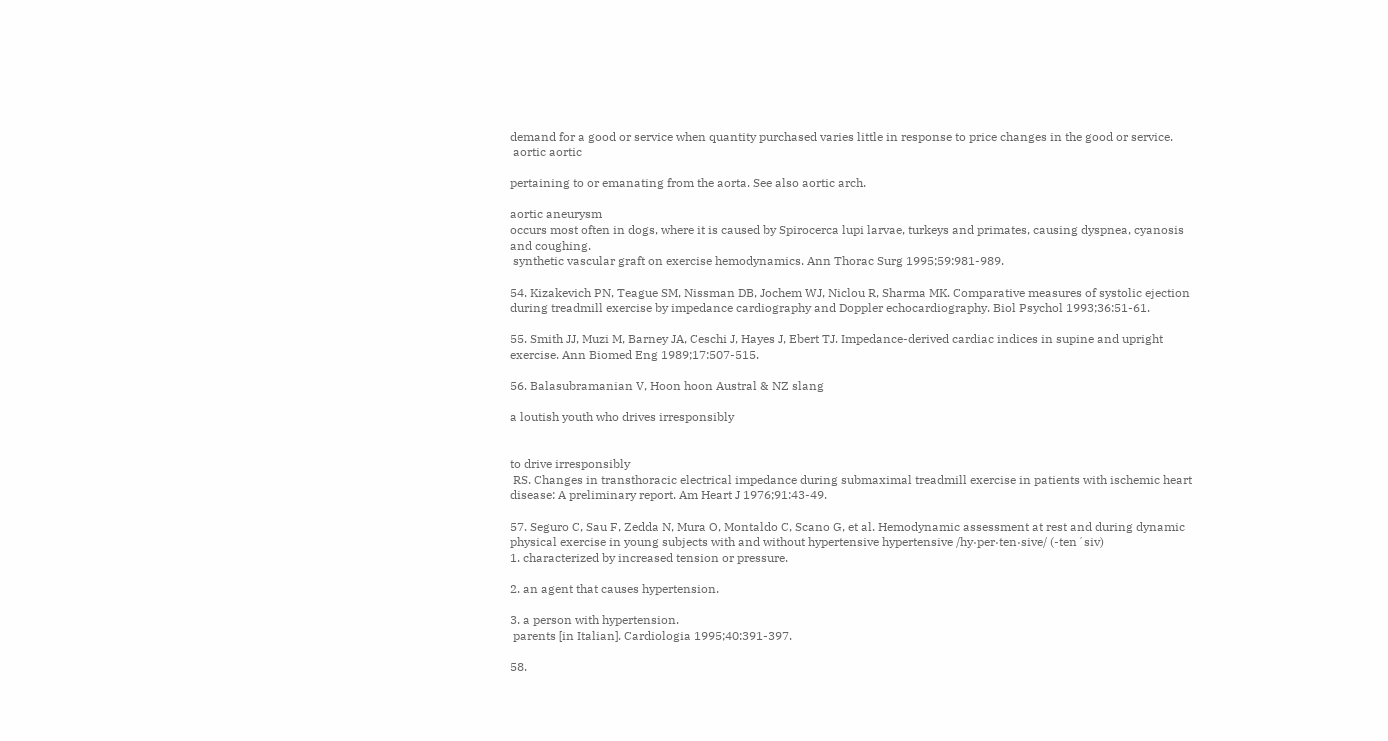demand for a good or service when quantity purchased varies little in response to price changes in the good or service.
 aortic aortic

pertaining to or emanating from the aorta. See also aortic arch.

aortic aneurysm
occurs most often in dogs, where it is caused by Spirocerca lupi larvae, turkeys and primates, causing dyspnea, cyanosis and coughing.
 synthetic vascular graft on exercise hemodynamics. Ann Thorac Surg 1995;59:981-989.

54. Kizakevich PN, Teague SM, Nissman DB, Jochem WJ, Niclou R, Sharma MK. Comparative measures of systolic ejection during treadmill exercise by impedance cardiography and Doppler echocardiography. Biol Psychol 1993;36:51-61.

55. Smith JJ, Muzi M, Barney JA, Ceschi J, Hayes J, Ebert TJ. Impedance-derived cardiac indices in supine and upright exercise. Ann Biomed Eng 1989;17:507-515.

56. Balasubramanian V, Hoon hoon Austral & NZ slang

a loutish youth who drives irresponsibly


to drive irresponsibly
 RS. Changes in transthoracic electrical impedance during submaximal treadmill exercise in patients with ischemic heart disease: A preliminary report. Am Heart J 1976;91:43-49.

57. Seguro C, Sau F, Zedda N, Mura O, Montaldo C, Scano G, et al. Hemodynamic assessment at rest and during dynamic physical exercise in young subjects with and without hypertensive hypertensive /hy·per·ten·sive/ (-ten´siv)
1. characterized by increased tension or pressure.

2. an agent that causes hypertension.

3. a person with hypertension.
 parents [in Italian]. Cardiologia 1995;40:391-397.

58.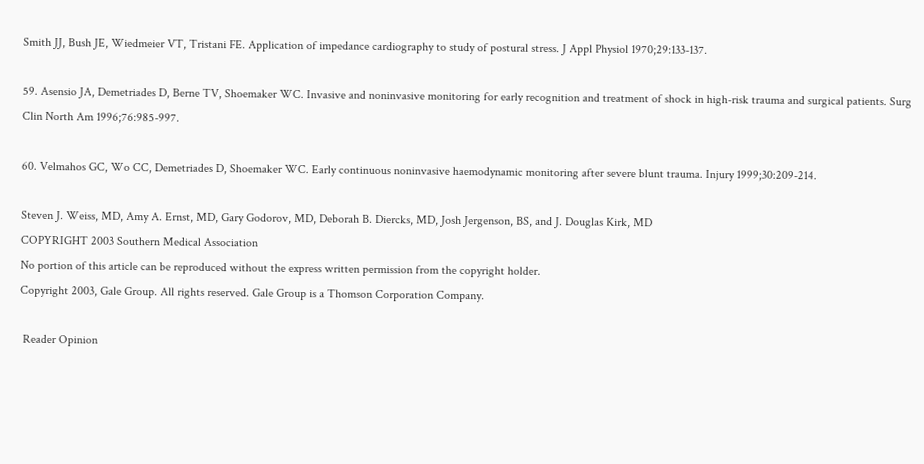Smith JJ, Bush JE, Wiedmeier VT, Tristani FE. Application of impedance cardiography to study of postural stress. J Appl Physiol 1970;29:133-137.

59. Asensio JA, Demetriades D, Berne TV, Shoemaker WC. Invasive and noninvasive monitoring for early recognition and treatment of shock in high-risk trauma and surgical patients. Surg Clin North Am 1996;76:985-997.

60. Velmahos GC, Wo CC, Demetriades D, Shoemaker WC. Early continuous noninvasive haemodynamic monitoring after severe blunt trauma. Injury 1999;30:209-214.

Steven J. Weiss, MD, Amy A. Ernst, MD, Gary Godorov, MD, Deborah B. Diercks, MD, Josh Jergenson, BS, and J. Douglas Kirk, MD
COPYRIGHT 2003 Southern Medical Association
No portion of this article can be reproduced without the express written permission from the copyright holder.
Copyright 2003, Gale Group. All rights reserved. Gale Group is a Thomson Corporation Company.

 Reader Opinion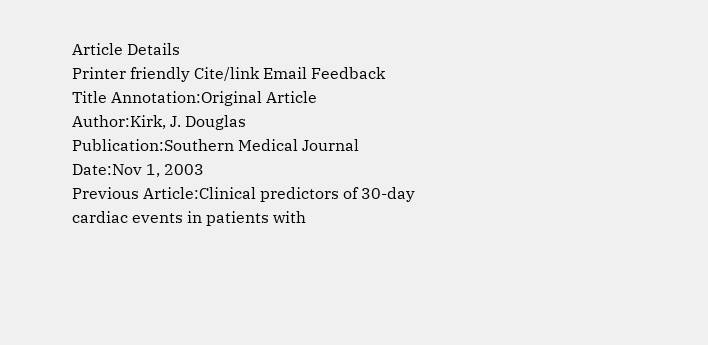Article Details
Printer friendly Cite/link Email Feedback
Title Annotation:Original Article
Author:Kirk, J. Douglas
Publication:Southern Medical Journal
Date:Nov 1, 2003
Previous Article:Clinical predictors of 30-day cardiac events in patients with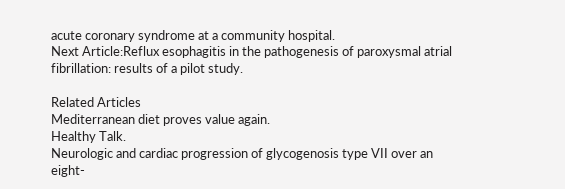acute coronary syndrome at a community hospital.
Next Article:Reflux esophagitis in the pathogenesis of paroxysmal atrial fibrillation: results of a pilot study.

Related Articles
Mediterranean diet proves value again.
Healthy Talk.
Neurologic and cardiac progression of glycogenosis type VII over an eight-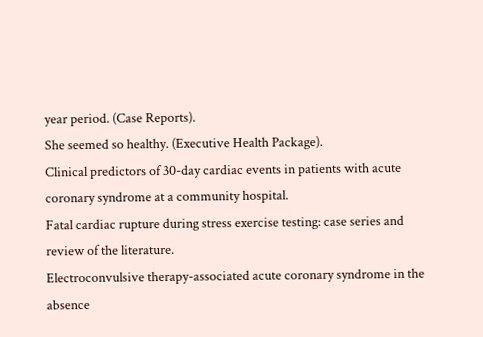year period. (Case Reports).
She seemed so healthy. (Executive Health Package).
Clinical predictors of 30-day cardiac events in patients with acute coronary syndrome at a community hospital.
Fatal cardiac rupture during stress exercise testing: case series and review of the literature.
Electroconvulsive therapy-associated acute coronary syndrome in the absence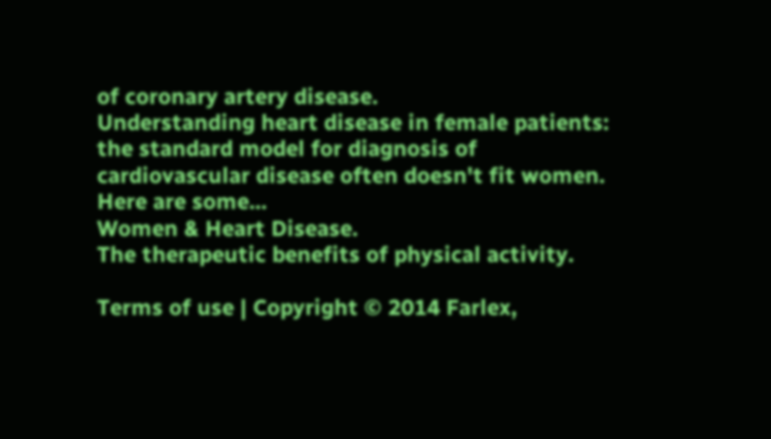of coronary artery disease.
Understanding heart disease in female patients: the standard model for diagnosis of cardiovascular disease often doesn't fit women. Here are some...
Women & Heart Disease.
The therapeutic benefits of physical activity.

Terms of use | Copyright © 2014 Farlex,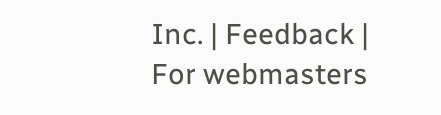Inc. | Feedback | For webmasters